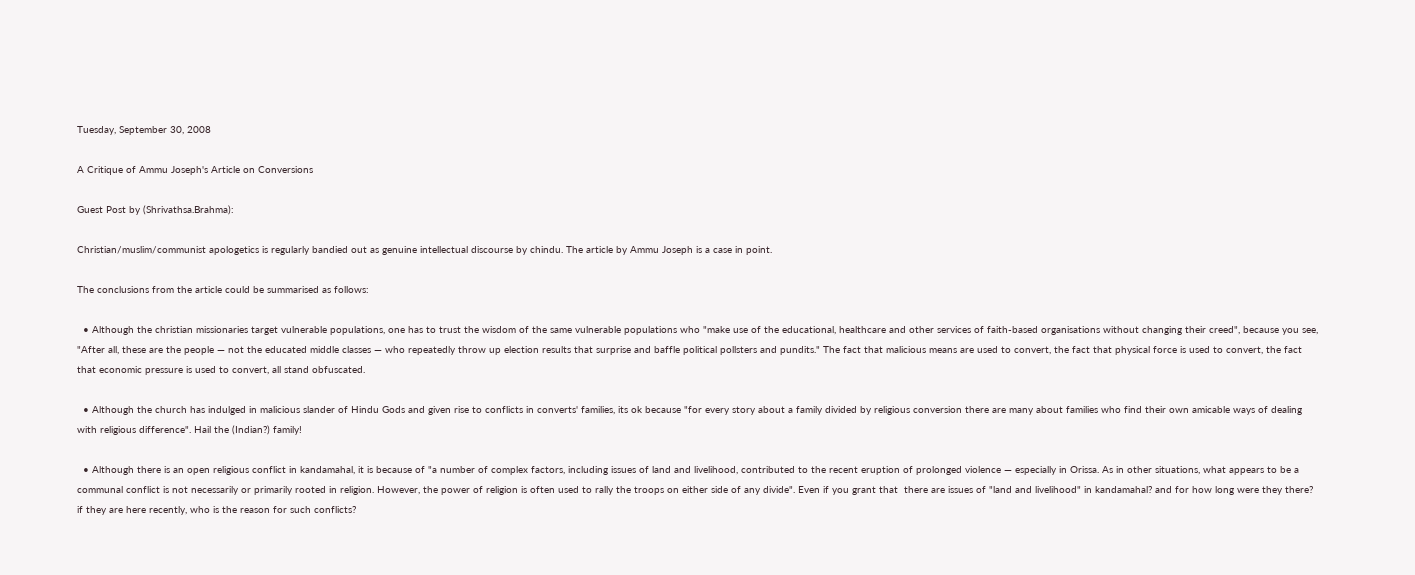Tuesday, September 30, 2008

A Critique of Ammu Joseph's Article on Conversions

Guest Post by (Shrivathsa.Brahma):

Christian/muslim/communist apologetics is regularly bandied out as genuine intellectual discourse by chindu. The article by Ammu Joseph is a case in point.

The conclusions from the article could be summarised as follows:

  • Although the christian missionaries target vulnerable populations, one has to trust the wisdom of the same vulnerable populations who "make use of the educational, healthcare and other services of faith-based organisations without changing their creed", because you see, "After all, these are the people — not the educated middle classes — who repeatedly throw up election results that surprise and baffle political pollsters and pundits." The fact that malicious means are used to convert, the fact that physical force is used to convert, the fact that economic pressure is used to convert, all stand obfuscated.

  • Although the church has indulged in malicious slander of Hindu Gods and given rise to conflicts in converts' families, its ok because "for every story about a family divided by religious conversion there are many about families who find their own amicable ways of dealing with religious difference". Hail the (Indian?) family!

  • Although there is an open religious conflict in kandamahal, it is because of "a number of complex factors, including issues of land and livelihood, contributed to the recent eruption of prolonged violence — especially in Orissa. As in other situations, what appears to be a communal conflict is not necessarily or primarily rooted in religion. However, the power of religion is often used to rally the troops on either side of any divide". Even if you grant that  there are issues of "land and livelihood" in kandamahal? and for how long were they there? if they are here recently, who is the reason for such conflicts?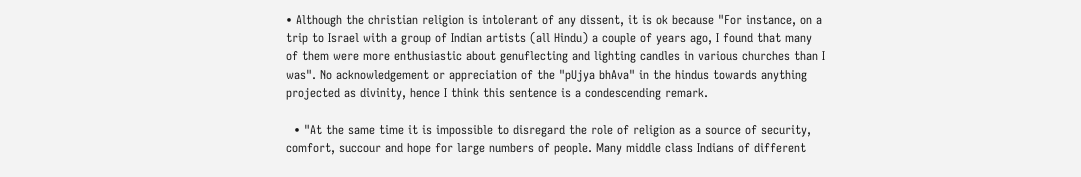• Although the christian religion is intolerant of any dissent, it is ok because "For instance, on a trip to Israel with a group of Indian artists (all Hindu) a couple of years ago, I found that many of them were more enthusiastic about genuflecting and lighting candles in various churches than I was". No acknowledgement or appreciation of the "pUjya bhAva" in the hindus towards anything projected as divinity, hence I think this sentence is a condescending remark.

  • "At the same time it is impossible to disregard the role of religion as a source of security, comfort, succour and hope for large numbers of people. Many middle class Indians of different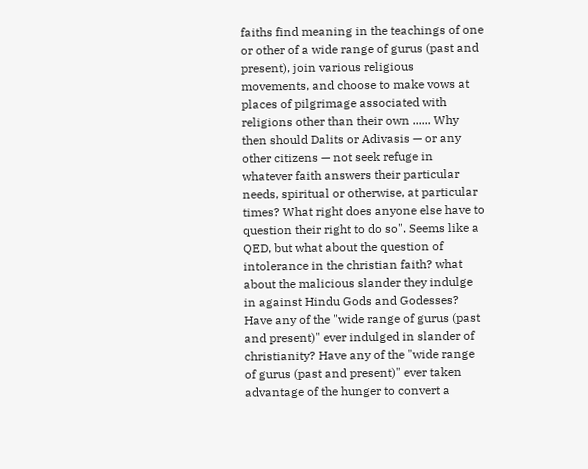faiths find meaning in the teachings of one or other of a wide range of gurus (past and present), join various religious movements, and choose to make vows at places of pilgrimage associated with religions other than their own ...... Why then should Dalits or Adivasis — or any other citizens — not seek refuge in whatever faith answers their particular needs, spiritual or otherwise, at particular times? What right does anyone else have to question their right to do so". Seems like a QED, but what about the question of intolerance in the christian faith? what about the malicious slander they indulge in against Hindu Gods and Godesses? Have any of the "wide range of gurus (past and present)" ever indulged in slander of christianity? Have any of the "wide range of gurus (past and present)" ever taken advantage of the hunger to convert a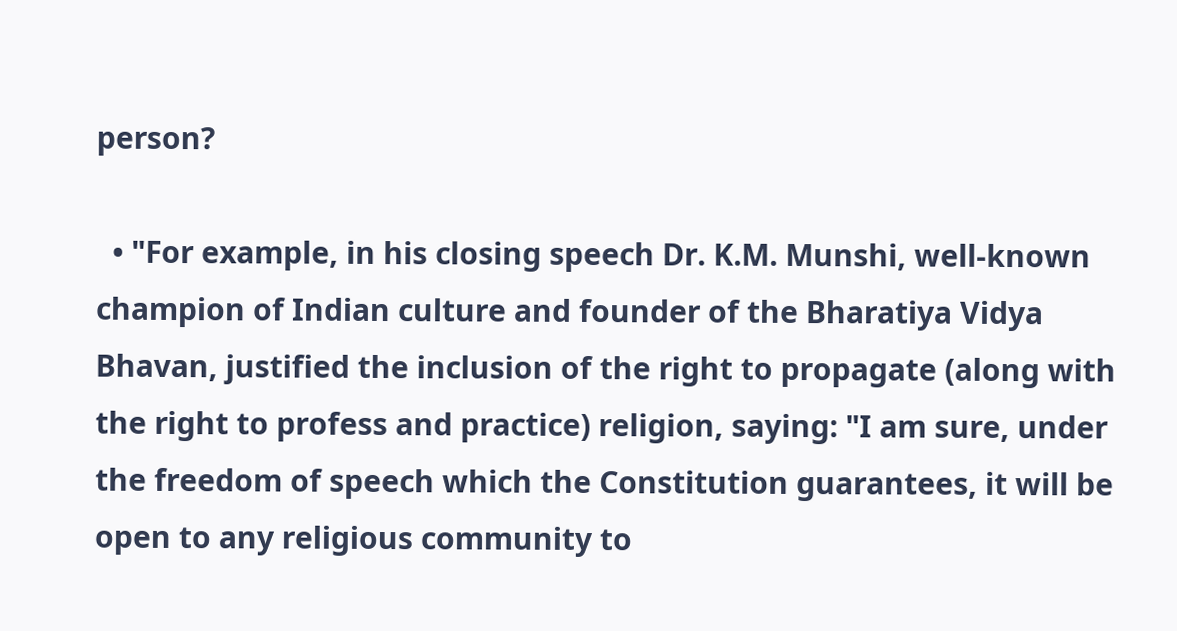person?

  • "For example, in his closing speech Dr. K.M. Munshi, well-known champion of Indian culture and founder of the Bharatiya Vidya Bhavan, justified the inclusion of the right to propagate (along with the right to profess and practice) religion, saying: "I am sure, under the freedom of speech which the Constitution guarantees, it will be open to any religious community to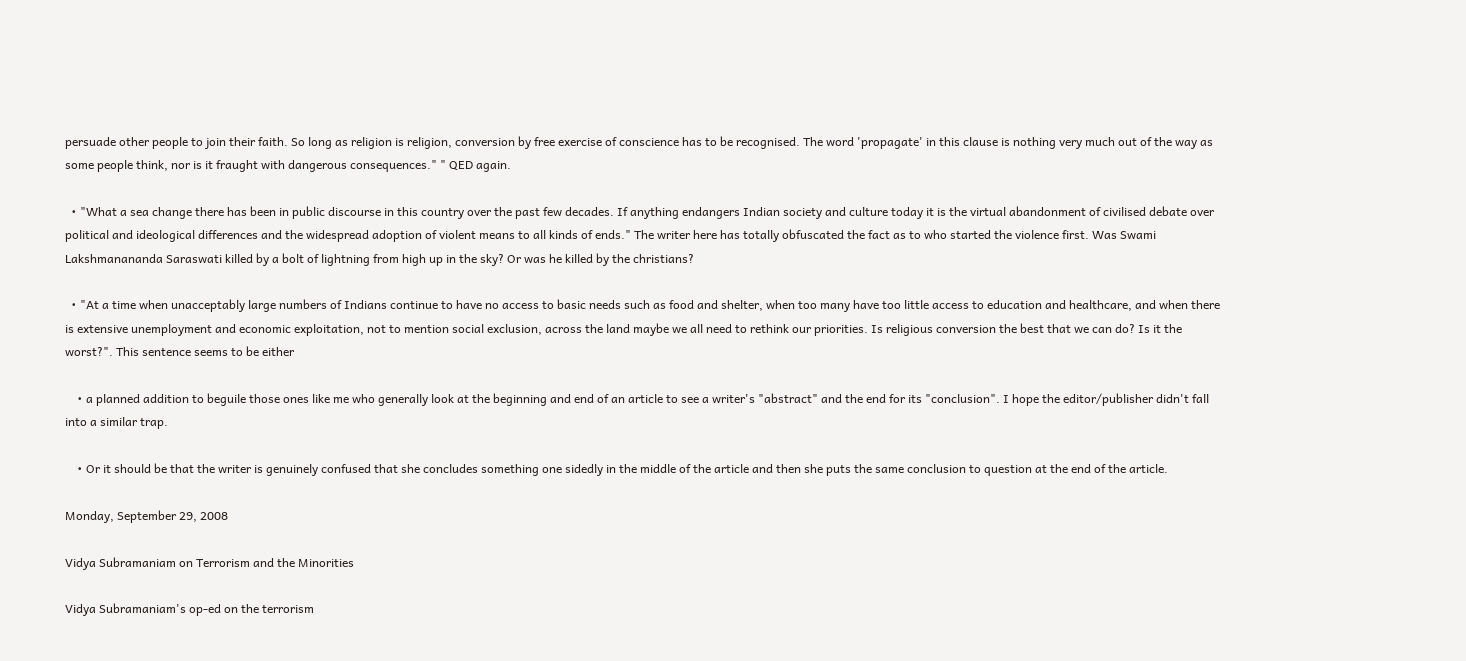persuade other people to join their faith. So long as religion is religion, conversion by free exercise of conscience has to be recognised. The word 'propagate' in this clause is nothing very much out of the way as some people think, nor is it fraught with dangerous consequences." " QED again.

  • "What a sea change there has been in public discourse in this country over the past few decades. If anything endangers Indian society and culture today it is the virtual abandonment of civilised debate over political and ideological differences and the widespread adoption of violent means to all kinds of ends." The writer here has totally obfuscated the fact as to who started the violence first. Was Swami Lakshmanananda Saraswati killed by a bolt of lightning from high up in the sky? Or was he killed by the christians?

  • "At a time when unacceptably large numbers of Indians continue to have no access to basic needs such as food and shelter, when too many have too little access to education and healthcare, and when there is extensive unemployment and economic exploitation, not to mention social exclusion, across the land maybe we all need to rethink our priorities. Is religious conversion the best that we can do? Is it the worst?". This sentence seems to be either

    • a planned addition to beguile those ones like me who generally look at the beginning and end of an article to see a writer's "abstract" and the end for its "conclusion". I hope the editor/publisher didn't fall into a similar trap.

    • Or it should be that the writer is genuinely confused that she concludes something one sidedly in the middle of the article and then she puts the same conclusion to question at the end of the article.

Monday, September 29, 2008

Vidya Subramaniam on Terrorism and the Minorities

Vidya Subramaniam's op-ed on the terrorism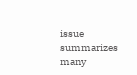issue summarizes many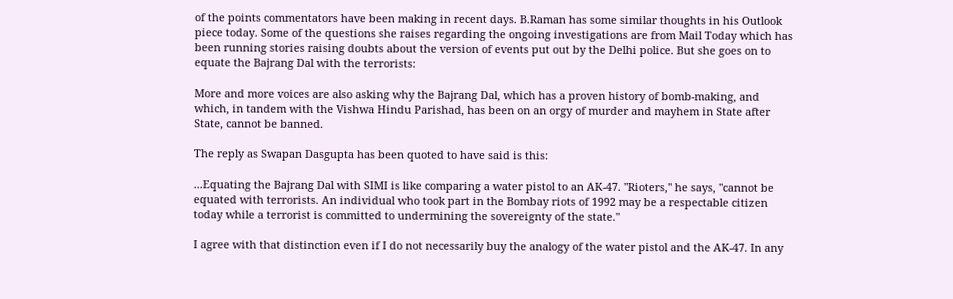of the points commentators have been making in recent days. B.Raman has some similar thoughts in his Outlook piece today. Some of the questions she raises regarding the ongoing investigations are from Mail Today which has been running stories raising doubts about the version of events put out by the Delhi police. But she goes on to equate the Bajrang Dal with the terrorists:

More and more voices are also asking why the Bajrang Dal, which has a proven history of bomb-making, and which, in tandem with the Vishwa Hindu Parishad, has been on an orgy of murder and mayhem in State after State, cannot be banned.

The reply as Swapan Dasgupta has been quoted to have said is this:

...Equating the Bajrang Dal with SIMI is like comparing a water pistol to an AK-47. "Rioters," he says, "cannot be equated with terrorists. An individual who took part in the Bombay riots of 1992 may be a respectable citizen today while a terrorist is committed to undermining the sovereignty of the state."

I agree with that distinction even if I do not necessarily buy the analogy of the water pistol and the AK-47. In any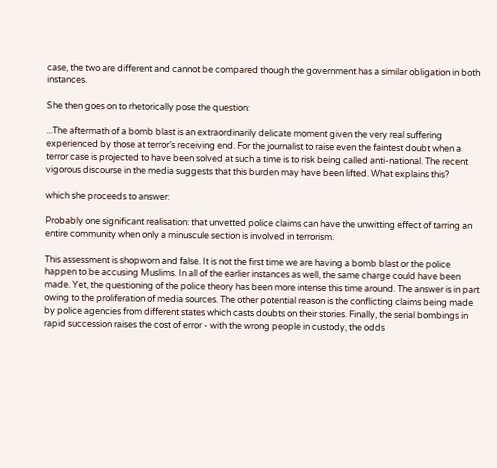case, the two are different and cannot be compared though the government has a similar obligation in both instances.

She then goes on to rhetorically pose the question:

...The aftermath of a bomb blast is an extraordinarily delicate moment given the very real suffering experienced by those at terror’s receiving end. For the journalist to raise even the faintest doubt when a terror case is projected to have been solved at such a time is to risk being called anti-national. The recent vigorous discourse in the media suggests that this burden may have been lifted. What explains this?

which she proceeds to answer:

Probably one significant realisation: that unvetted police claims can have the unwitting effect of tarring an entire community when only a minuscule section is involved in terrorism.

This assessment is shopworn and false. It is not the first time we are having a bomb blast or the police happen to be accusing Muslims. In all of the earlier instances as well, the same charge could have been made. Yet, the questioning of the police theory has been more intense this time around. The answer is in part owing to the proliferation of media sources. The other potential reason is the conflicting claims being made by police agencies from different states which casts doubts on their stories. Finally, the serial bombings in rapid succession raises the cost of error - with the wrong people in custody, the odds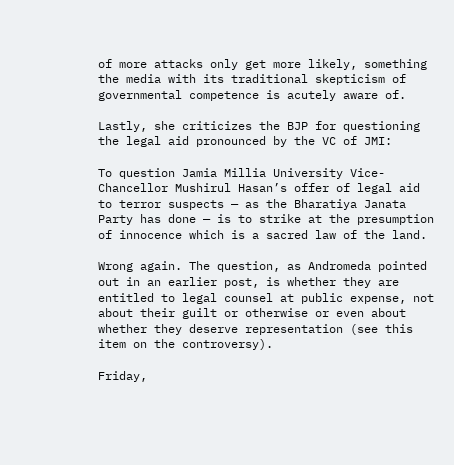of more attacks only get more likely, something the media with its traditional skepticism of governmental competence is acutely aware of.

Lastly, she criticizes the BJP for questioning the legal aid pronounced by the VC of JMI:

To question Jamia Millia University Vice-Chancellor Mushirul Hasan’s offer of legal aid to terror suspects — as the Bharatiya Janata Party has done — is to strike at the presumption of innocence which is a sacred law of the land.

Wrong again. The question, as Andromeda pointed out in an earlier post, is whether they are entitled to legal counsel at public expense, not about their guilt or otherwise or even about whether they deserve representation (see this item on the controversy).

Friday,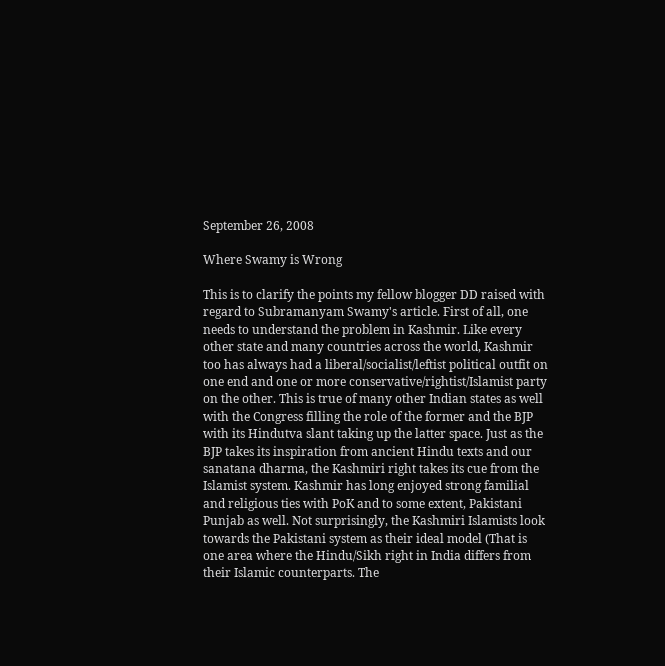September 26, 2008

Where Swamy is Wrong

This is to clarify the points my fellow blogger DD raised with regard to Subramanyam Swamy's article. First of all, one needs to understand the problem in Kashmir. Like every other state and many countries across the world, Kashmir too has always had a liberal/socialist/leftist political outfit on one end and one or more conservative/rightist/Islamist party on the other. This is true of many other Indian states as well with the Congress filling the role of the former and the BJP with its Hindutva slant taking up the latter space. Just as the BJP takes its inspiration from ancient Hindu texts and our sanatana dharma, the Kashmiri right takes its cue from the Islamist system. Kashmir has long enjoyed strong familial and religious ties with PoK and to some extent, Pakistani Punjab as well. Not surprisingly, the Kashmiri Islamists look towards the Pakistani system as their ideal model (That is one area where the Hindu/Sikh right in India differs from their Islamic counterparts. The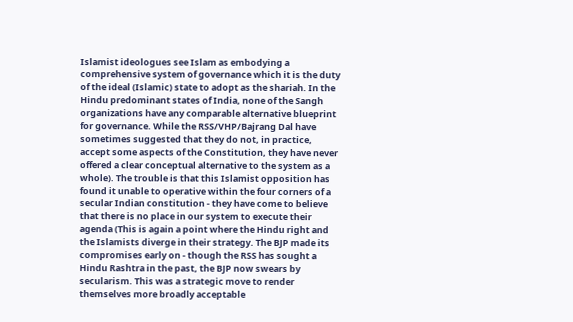Islamist ideologues see Islam as embodying a comprehensive system of governance which it is the duty of the ideal (Islamic) state to adopt as the shariah. In the Hindu predominant states of India, none of the Sangh organizations have any comparable alternative blueprint for governance. While the RSS/VHP/Bajrang Dal have sometimes suggested that they do not, in practice, accept some aspects of the Constitution, they have never offered a clear conceptual alternative to the system as a whole). The trouble is that this Islamist opposition has found it unable to operative within the four corners of a secular Indian constitution - they have come to believe that there is no place in our system to execute their agenda (This is again a point where the Hindu right and the Islamists diverge in their strategy. The BJP made its compromises early on - though the RSS has sought a Hindu Rashtra in the past, the BJP now swears by secularism. This was a strategic move to render themselves more broadly acceptable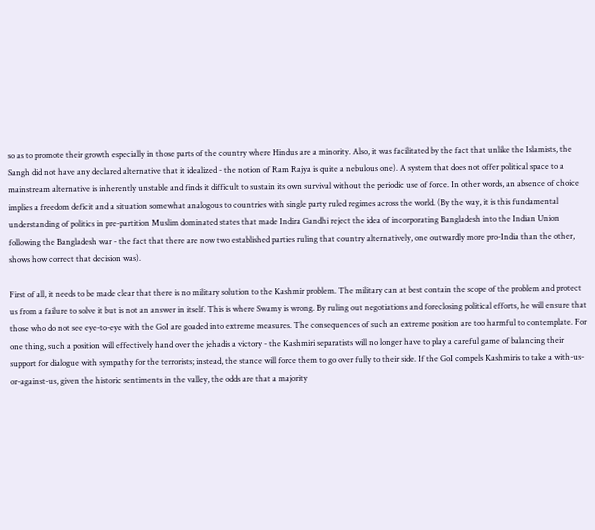so as to promote their growth especially in those parts of the country where Hindus are a minority. Also, it was facilitated by the fact that unlike the Islamists, the Sangh did not have any declared alternative that it idealized - the notion of Ram Rajya is quite a nebulous one). A system that does not offer political space to a mainstream alternative is inherently unstable and finds it difficult to sustain its own survival without the periodic use of force. In other words, an absence of choice implies a freedom deficit and a situation somewhat analogous to countries with single party ruled regimes across the world. (By the way, it is this fundamental understanding of politics in pre-partition Muslim dominated states that made Indira Gandhi reject the idea of incorporating Bangladesh into the Indian Union following the Bangladesh war - the fact that there are now two established parties ruling that country alternatively, one outwardly more pro-India than the other, shows how correct that decision was).

First of all, it needs to be made clear that there is no military solution to the Kashmir problem. The military can at best contain the scope of the problem and protect us from a failure to solve it but is not an answer in itself. This is where Swamy is wrong. By ruling out negotiations and foreclosing political efforts, he will ensure that those who do not see eye-to-eye with the GoI are goaded into extreme measures. The consequences of such an extreme position are too harmful to contemplate. For one thing, such a position will effectively hand over the jehadis a victory - the Kashmiri separatists will no longer have to play a careful game of balancing their support for dialogue with sympathy for the terrorists; instead, the stance will force them to go over fully to their side. If the GoI compels Kashmiris to take a with-us-or-against-us, given the historic sentiments in the valley, the odds are that a majority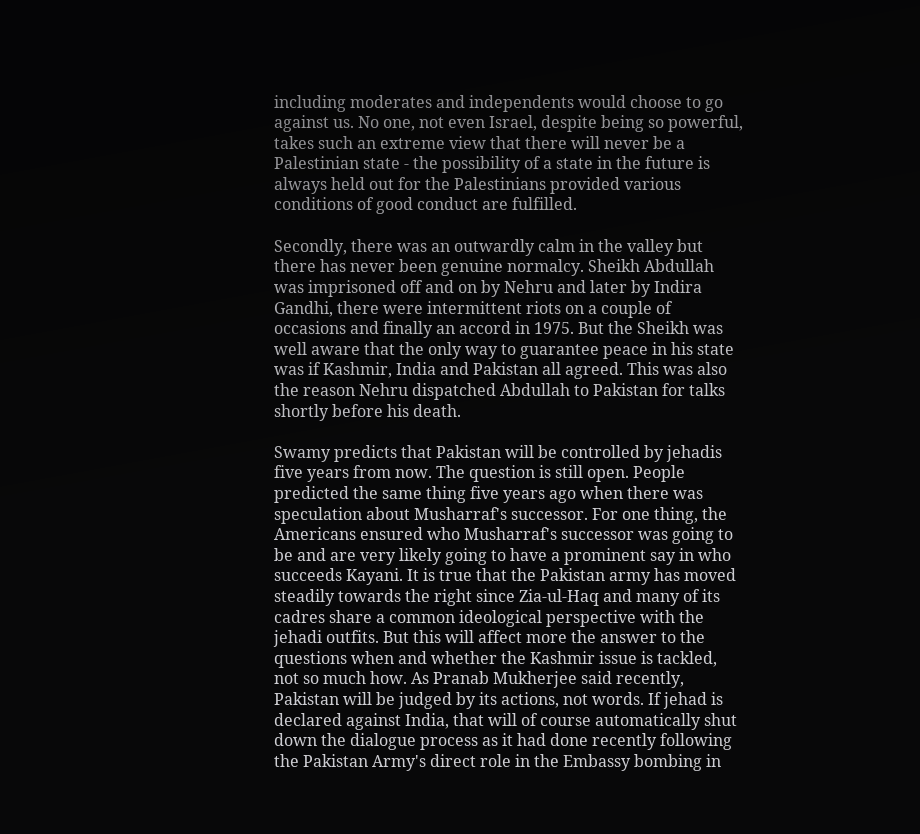including moderates and independents would choose to go against us. No one, not even Israel, despite being so powerful, takes such an extreme view that there will never be a Palestinian state - the possibility of a state in the future is always held out for the Palestinians provided various conditions of good conduct are fulfilled.

Secondly, there was an outwardly calm in the valley but there has never been genuine normalcy. Sheikh Abdullah was imprisoned off and on by Nehru and later by Indira Gandhi, there were intermittent riots on a couple of occasions and finally an accord in 1975. But the Sheikh was well aware that the only way to guarantee peace in his state was if Kashmir, India and Pakistan all agreed. This was also the reason Nehru dispatched Abdullah to Pakistan for talks shortly before his death.

Swamy predicts that Pakistan will be controlled by jehadis five years from now. The question is still open. People predicted the same thing five years ago when there was speculation about Musharraf's successor. For one thing, the Americans ensured who Musharraf's successor was going to be and are very likely going to have a prominent say in who succeeds Kayani. It is true that the Pakistan army has moved steadily towards the right since Zia-ul-Haq and many of its cadres share a common ideological perspective with the jehadi outfits. But this will affect more the answer to the questions when and whether the Kashmir issue is tackled, not so much how. As Pranab Mukherjee said recently, Pakistan will be judged by its actions, not words. If jehad is declared against India, that will of course automatically shut down the dialogue process as it had done recently following the Pakistan Army's direct role in the Embassy bombing in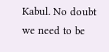Kabul. No doubt we need to be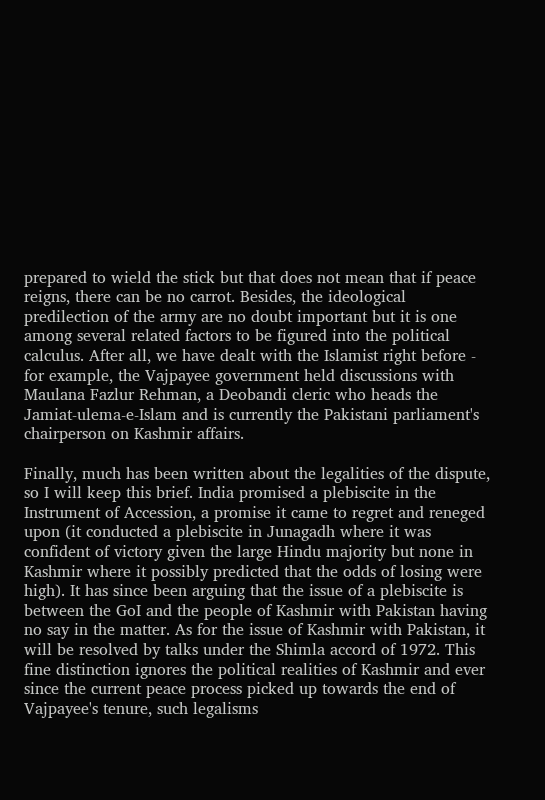prepared to wield the stick but that does not mean that if peace reigns, there can be no carrot. Besides, the ideological predilection of the army are no doubt important but it is one among several related factors to be figured into the political calculus. After all, we have dealt with the Islamist right before - for example, the Vajpayee government held discussions with Maulana Fazlur Rehman, a Deobandi cleric who heads the Jamiat-ulema-e-Islam and is currently the Pakistani parliament's chairperson on Kashmir affairs.

Finally, much has been written about the legalities of the dispute, so I will keep this brief. India promised a plebiscite in the Instrument of Accession, a promise it came to regret and reneged upon (it conducted a plebiscite in Junagadh where it was confident of victory given the large Hindu majority but none in Kashmir where it possibly predicted that the odds of losing were high). It has since been arguing that the issue of a plebiscite is between the GoI and the people of Kashmir with Pakistan having no say in the matter. As for the issue of Kashmir with Pakistan, it will be resolved by talks under the Shimla accord of 1972. This fine distinction ignores the political realities of Kashmir and ever since the current peace process picked up towards the end of Vajpayee's tenure, such legalisms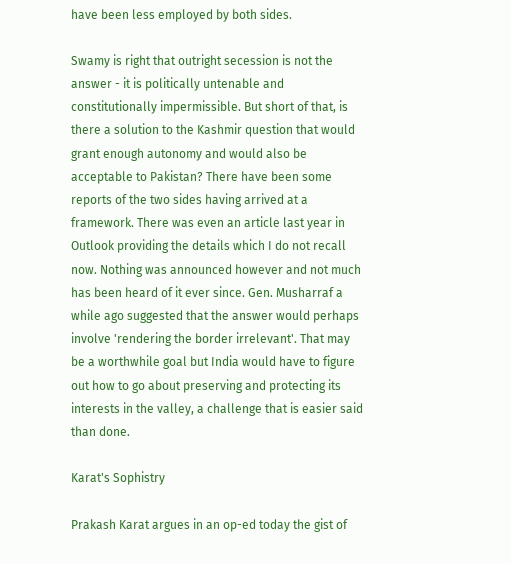have been less employed by both sides.

Swamy is right that outright secession is not the answer - it is politically untenable and constitutionally impermissible. But short of that, is there a solution to the Kashmir question that would grant enough autonomy and would also be acceptable to Pakistan? There have been some reports of the two sides having arrived at a framework. There was even an article last year in Outlook providing the details which I do not recall now. Nothing was announced however and not much has been heard of it ever since. Gen. Musharraf a while ago suggested that the answer would perhaps involve 'rendering the border irrelevant'. That may be a worthwhile goal but India would have to figure out how to go about preserving and protecting its interests in the valley, a challenge that is easier said than done.

Karat's Sophistry

Prakash Karat argues in an op-ed today the gist of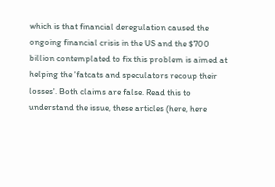which is that financial deregulation caused the ongoing financial crisis in the US and the $700 billion contemplated to fix this problem is aimed at helping the 'fatcats and speculators recoup their losses'. Both claims are false. Read this to understand the issue, these articles (here, here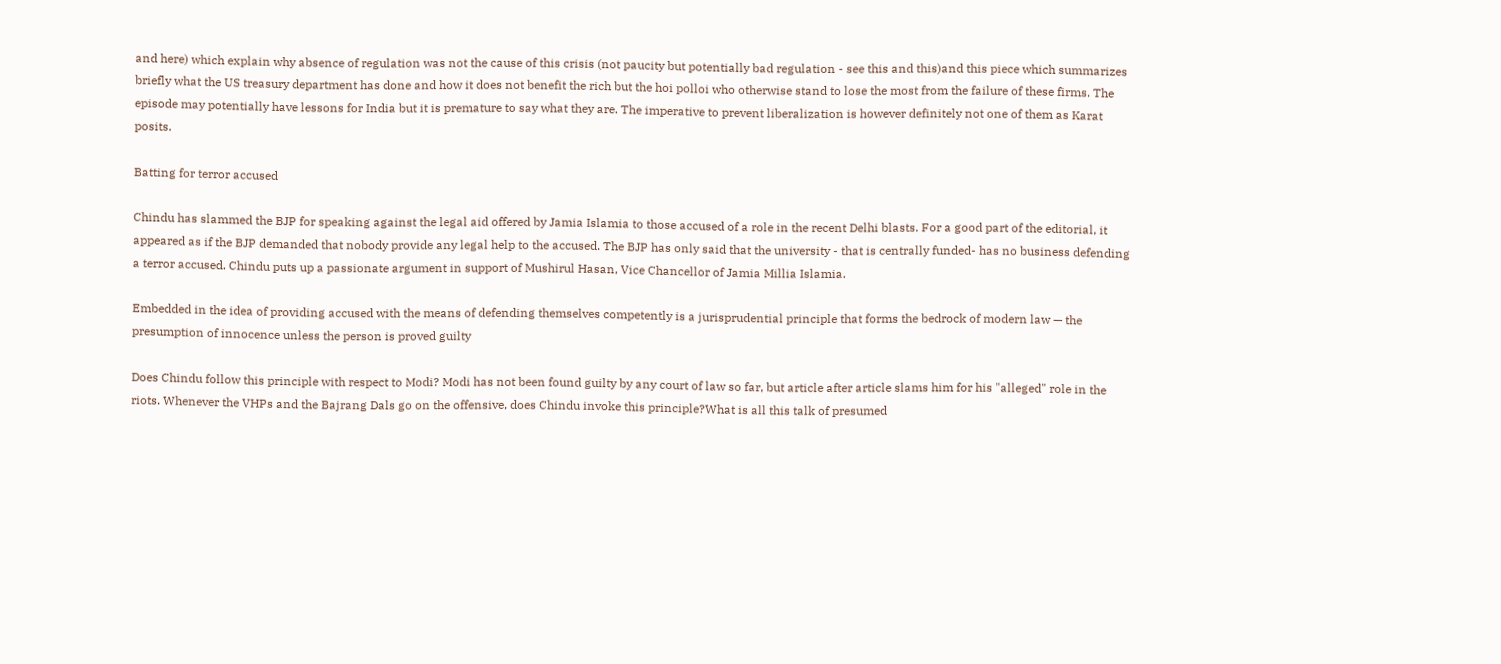and here) which explain why absence of regulation was not the cause of this crisis (not paucity but potentially bad regulation - see this and this)and this piece which summarizes briefly what the US treasury department has done and how it does not benefit the rich but the hoi polloi who otherwise stand to lose the most from the failure of these firms. The episode may potentially have lessons for India but it is premature to say what they are. The imperative to prevent liberalization is however definitely not one of them as Karat posits.

Batting for terror accused

Chindu has slammed the BJP for speaking against the legal aid offered by Jamia Islamia to those accused of a role in the recent Delhi blasts. For a good part of the editorial, it appeared as if the BJP demanded that nobody provide any legal help to the accused. The BJP has only said that the university - that is centrally funded- has no business defending a terror accused. Chindu puts up a passionate argument in support of Mushirul Hasan, Vice Chancellor of Jamia Millia Islamia.

Embedded in the idea of providing accused with the means of defending themselves competently is a jurisprudential principle that forms the bedrock of modern law — the presumption of innocence unless the person is proved guilty

Does Chindu follow this principle with respect to Modi? Modi has not been found guilty by any court of law so far, but article after article slams him for his "alleged" role in the riots. Whenever the VHPs and the Bajrang Dals go on the offensive, does Chindu invoke this principle?What is all this talk of presumed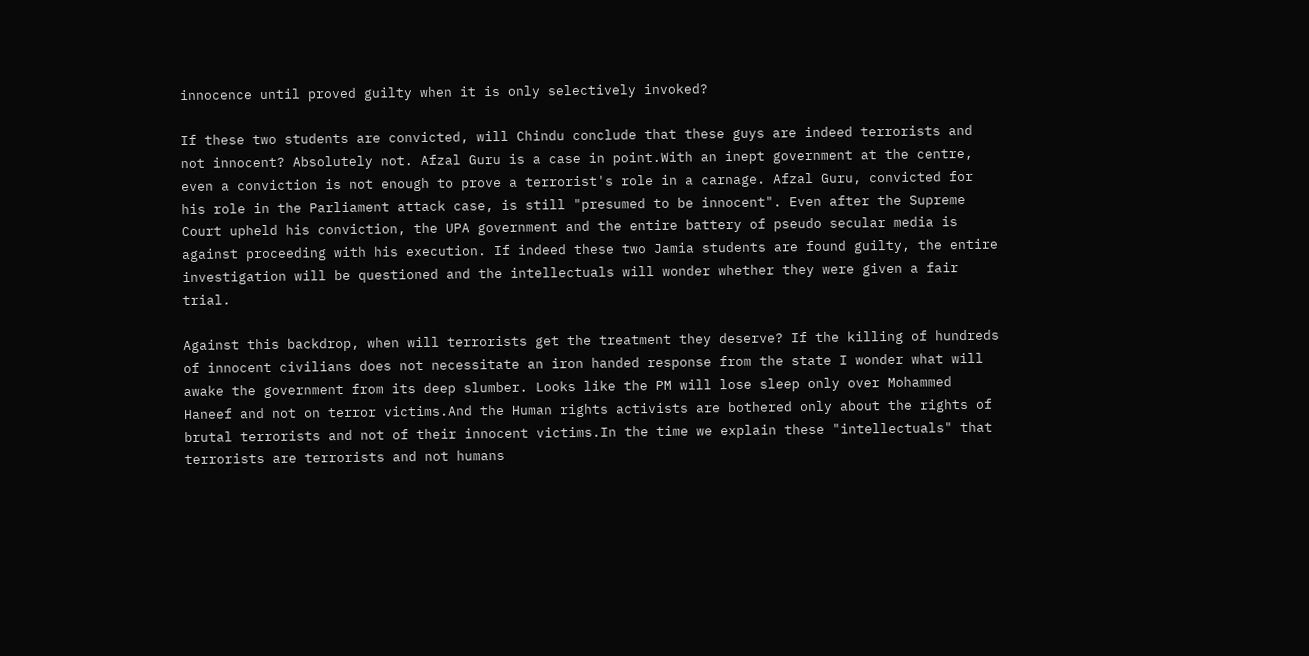innocence until proved guilty when it is only selectively invoked?

If these two students are convicted, will Chindu conclude that these guys are indeed terrorists and not innocent? Absolutely not. Afzal Guru is a case in point.With an inept government at the centre, even a conviction is not enough to prove a terrorist's role in a carnage. Afzal Guru, convicted for his role in the Parliament attack case, is still "presumed to be innocent". Even after the Supreme Court upheld his conviction, the UPA government and the entire battery of pseudo secular media is against proceeding with his execution. If indeed these two Jamia students are found guilty, the entire investigation will be questioned and the intellectuals will wonder whether they were given a fair trial.

Against this backdrop, when will terrorists get the treatment they deserve? If the killing of hundreds of innocent civilians does not necessitate an iron handed response from the state I wonder what will awake the government from its deep slumber. Looks like the PM will lose sleep only over Mohammed Haneef and not on terror victims.And the Human rights activists are bothered only about the rights of brutal terrorists and not of their innocent victims.In the time we explain these "intellectuals" that terrorists are terrorists and not humans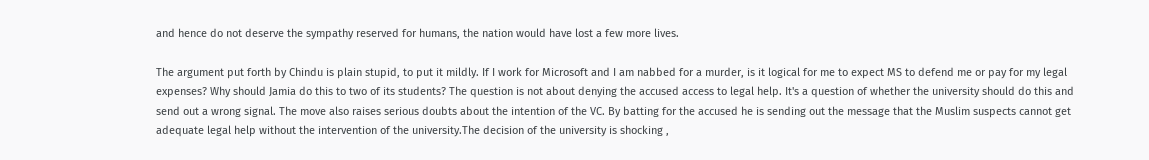and hence do not deserve the sympathy reserved for humans, the nation would have lost a few more lives.

The argument put forth by Chindu is plain stupid, to put it mildly. If I work for Microsoft and I am nabbed for a murder, is it logical for me to expect MS to defend me or pay for my legal expenses? Why should Jamia do this to two of its students? The question is not about denying the accused access to legal help. It's a question of whether the university should do this and send out a wrong signal. The move also raises serious doubts about the intention of the VC. By batting for the accused he is sending out the message that the Muslim suspects cannot get adequate legal help without the intervention of the university.The decision of the university is shocking ,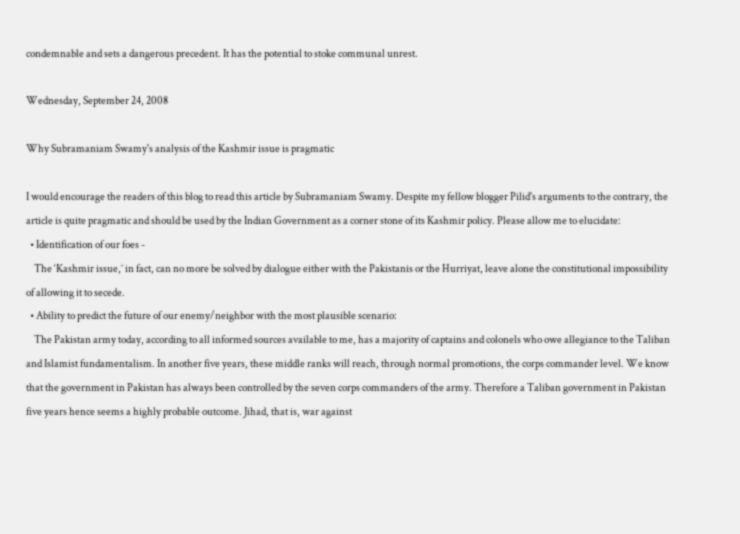condemnable and sets a dangerous precedent. It has the potential to stoke communal unrest.

Wednesday, September 24, 2008

Why Subramaniam Swamy's analysis of the Kashmir issue is pragmatic

I would encourage the readers of this blog to read this article by Subramaniam Swamy. Despite my fellow blogger Pilid's arguments to the contrary, the article is quite pragmatic and should be used by the Indian Government as a corner stone of its Kashmir policy. Please allow me to elucidate:
  • Identification of our foes -
    The ‘Kashmir issue,’ in fact, can no more be solved by dialogue either with the Pakistanis or the Hurriyat, leave alone the constitutional impossibility of allowing it to secede.
  • Ability to predict the future of our enemy/neighbor with the most plausible scenario:
    The Pakistan army today, according to all informed sources available to me, has a majority of captains and colonels who owe allegiance to the Taliban and Islamist fundamentalism. In another five years, these middle ranks will reach, through normal promotions, the corps commander level. We know that the government in Pakistan has always been controlled by the seven corps commanders of the army. Therefore a Taliban government in Pakistan five years hence seems a highly probable outcome. Jihad, that is, war against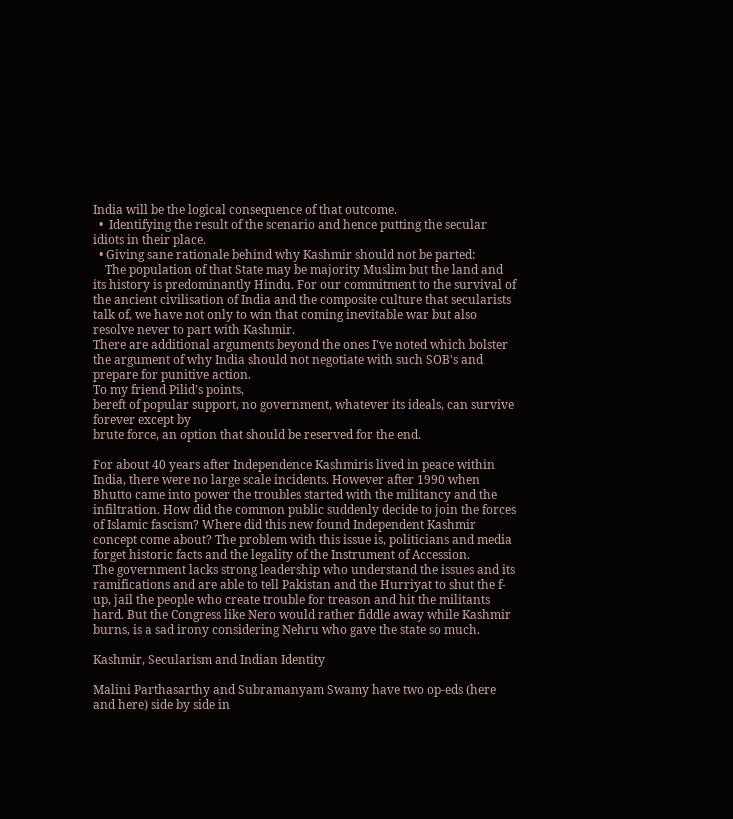India will be the logical consequence of that outcome.
  •  Identifying the result of the scenario and hence putting the secular idiots in their place.
  • Giving sane rationale behind why Kashmir should not be parted:
    The population of that State may be majority Muslim but the land and its history is predominantly Hindu. For our commitment to the survival of the ancient civilisation of India and the composite culture that secularists talk of, we have not only to win that coming inevitable war but also resolve never to part with Kashmir.
There are additional arguments beyond the ones I've noted which bolster the argument of why India should not negotiate with such SOB's and prepare for punitive action.
To my friend Pilid's points,
bereft of popular support, no government, whatever its ideals, can survive forever except by
brute force, an option that should be reserved for the end.

For about 40 years after Independence Kashmiris lived in peace within India, there were no large scale incidents. However after 1990 when Bhutto came into power the troubles started with the militancy and the infiltration. How did the common public suddenly decide to join the forces of Islamic fascism? Where did this new found Independent Kashmir concept come about? The problem with this issue is, politicians and media forget historic facts and the legality of the Instrument of Accession.
The government lacks strong leadership who understand the issues and its ramifications and are able to tell Pakistan and the Hurriyat to shut the f-up, jail the people who create trouble for treason and hit the militants hard. But the Congress like Nero would rather fiddle away while Kashmir burns, is a sad irony considering Nehru who gave the state so much.

Kashmir, Secularism and Indian Identity

Malini Parthasarthy and Subramanyam Swamy have two op-eds (here and here) side by side in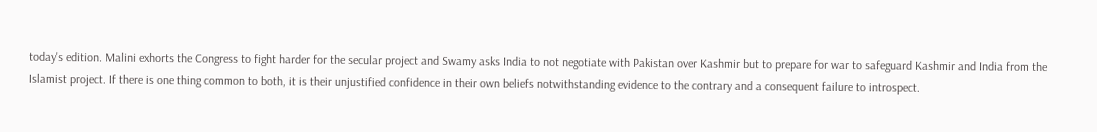today's edition. Malini exhorts the Congress to fight harder for the secular project and Swamy asks India to not negotiate with Pakistan over Kashmir but to prepare for war to safeguard Kashmir and India from the Islamist project. If there is one thing common to both, it is their unjustified confidence in their own beliefs notwithstanding evidence to the contrary and a consequent failure to introspect.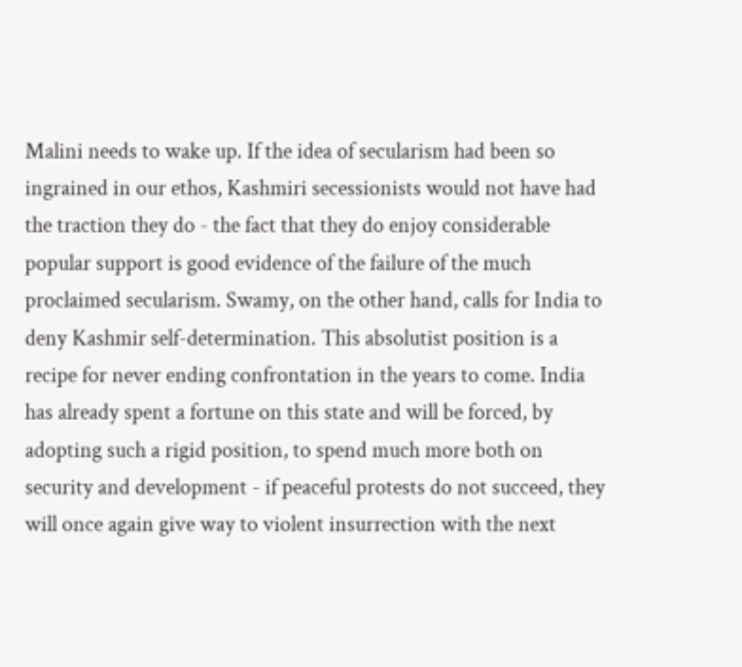Malini needs to wake up. If the idea of secularism had been so ingrained in our ethos, Kashmiri secessionists would not have had the traction they do - the fact that they do enjoy considerable popular support is good evidence of the failure of the much proclaimed secularism. Swamy, on the other hand, calls for India to deny Kashmir self-determination. This absolutist position is a recipe for never ending confrontation in the years to come. India has already spent a fortune on this state and will be forced, by adopting such a rigid position, to spend much more both on security and development - if peaceful protests do not succeed, they will once again give way to violent insurrection with the next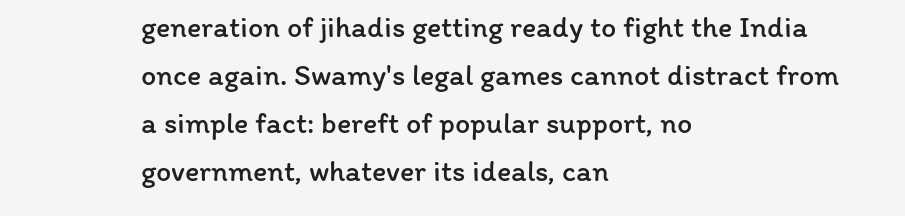generation of jihadis getting ready to fight the India once again. Swamy's legal games cannot distract from a simple fact: bereft of popular support, no government, whatever its ideals, can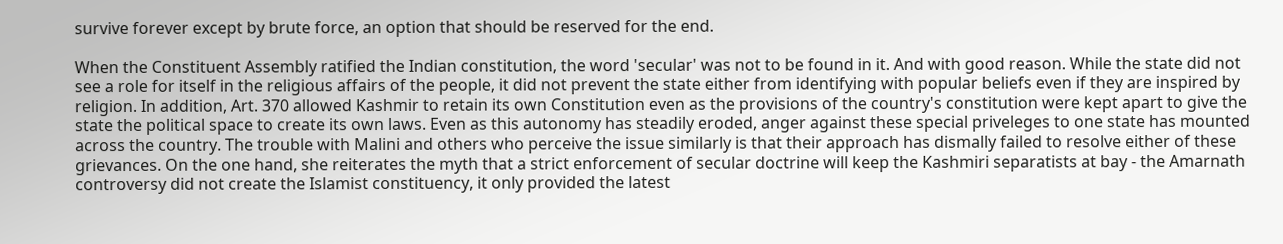survive forever except by brute force, an option that should be reserved for the end.

When the Constituent Assembly ratified the Indian constitution, the word 'secular' was not to be found in it. And with good reason. While the state did not see a role for itself in the religious affairs of the people, it did not prevent the state either from identifying with popular beliefs even if they are inspired by religion. In addition, Art. 370 allowed Kashmir to retain its own Constitution even as the provisions of the country's constitution were kept apart to give the state the political space to create its own laws. Even as this autonomy has steadily eroded, anger against these special priveleges to one state has mounted across the country. The trouble with Malini and others who perceive the issue similarly is that their approach has dismally failed to resolve either of these grievances. On the one hand, she reiterates the myth that a strict enforcement of secular doctrine will keep the Kashmiri separatists at bay - the Amarnath controversy did not create the Islamist constituency, it only provided the latest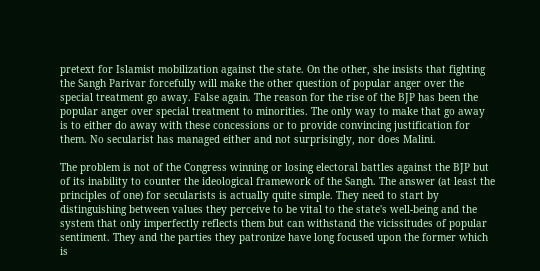pretext for Islamist mobilization against the state. On the other, she insists that fighting the Sangh Parivar forcefully will make the other question of popular anger over the special treatment go away. False again. The reason for the rise of the BJP has been the popular anger over special treatment to minorities. The only way to make that go away is to either do away with these concessions or to provide convincing justification for them. No secularist has managed either and not surprisingly, nor does Malini.

The problem is not of the Congress winning or losing electoral battles against the BJP but of its inability to counter the ideological framework of the Sangh. The answer (at least the principles of one) for secularists is actually quite simple. They need to start by distinguishing between values they perceive to be vital to the state's well-being and the system that only imperfectly reflects them but can withstand the vicissitudes of popular sentiment. They and the parties they patronize have long focused upon the former which is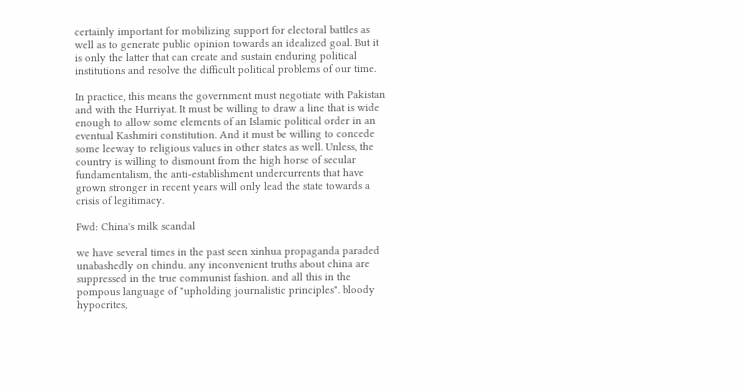certainly important for mobilizing support for electoral battles as well as to generate public opinion towards an idealized goal. But it is only the latter that can create and sustain enduring political institutions and resolve the difficult political problems of our time.

In practice, this means the government must negotiate with Pakistan and with the Hurriyat. It must be willing to draw a line that is wide enough to allow some elements of an Islamic political order in an eventual Kashmiri constitution. And it must be willing to concede some leeway to religious values in other states as well. Unless, the country is willing to dismount from the high horse of secular fundamentalism, the anti-establishment undercurrents that have grown stronger in recent years will only lead the state towards a crisis of legitimacy.

Fwd: China's milk scandal

we have several times in the past seen xinhua propaganda paraded unabashedly on chindu. any inconvenient truths about china are suppressed in the true communist fashion. and all this in the pompous language of "upholding journalistic principles". bloody hypocrites,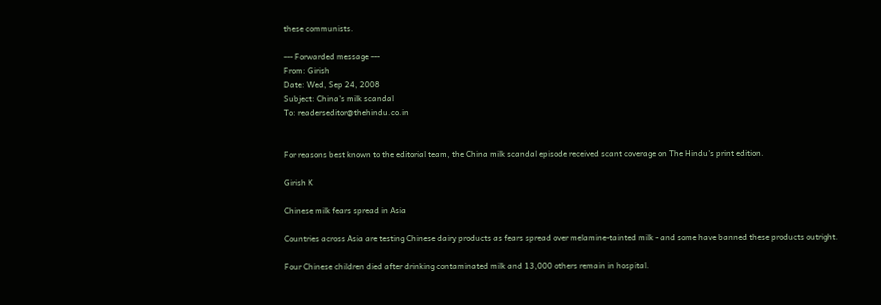these communists.

--- Forwarded message ---
From: Girish
Date: Wed, Sep 24, 2008
Subject: China's milk scandal
To: readerseditor@thehindu.co.in


For reasons best known to the editorial team, the China milk scandal episode received scant coverage on The Hindu's print edition.

Girish K

Chinese milk fears spread in Asia

Countries across Asia are testing Chinese dairy products as fears spread over melamine-tainted milk - and some have banned these products outright.

Four Chinese children died after drinking contaminated milk and 13,000 others remain in hospital.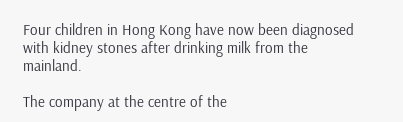Four children in Hong Kong have now been diagnosed with kidney stones after drinking milk from the mainland.

The company at the centre of the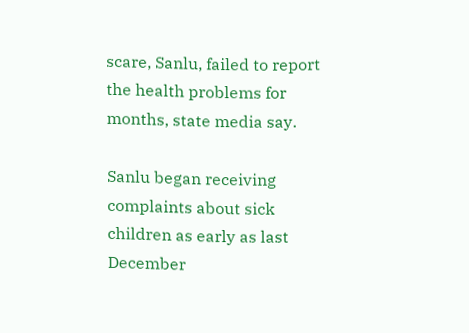scare, Sanlu, failed to report the health problems for months, state media say.

Sanlu began receiving complaints about sick children as early as last December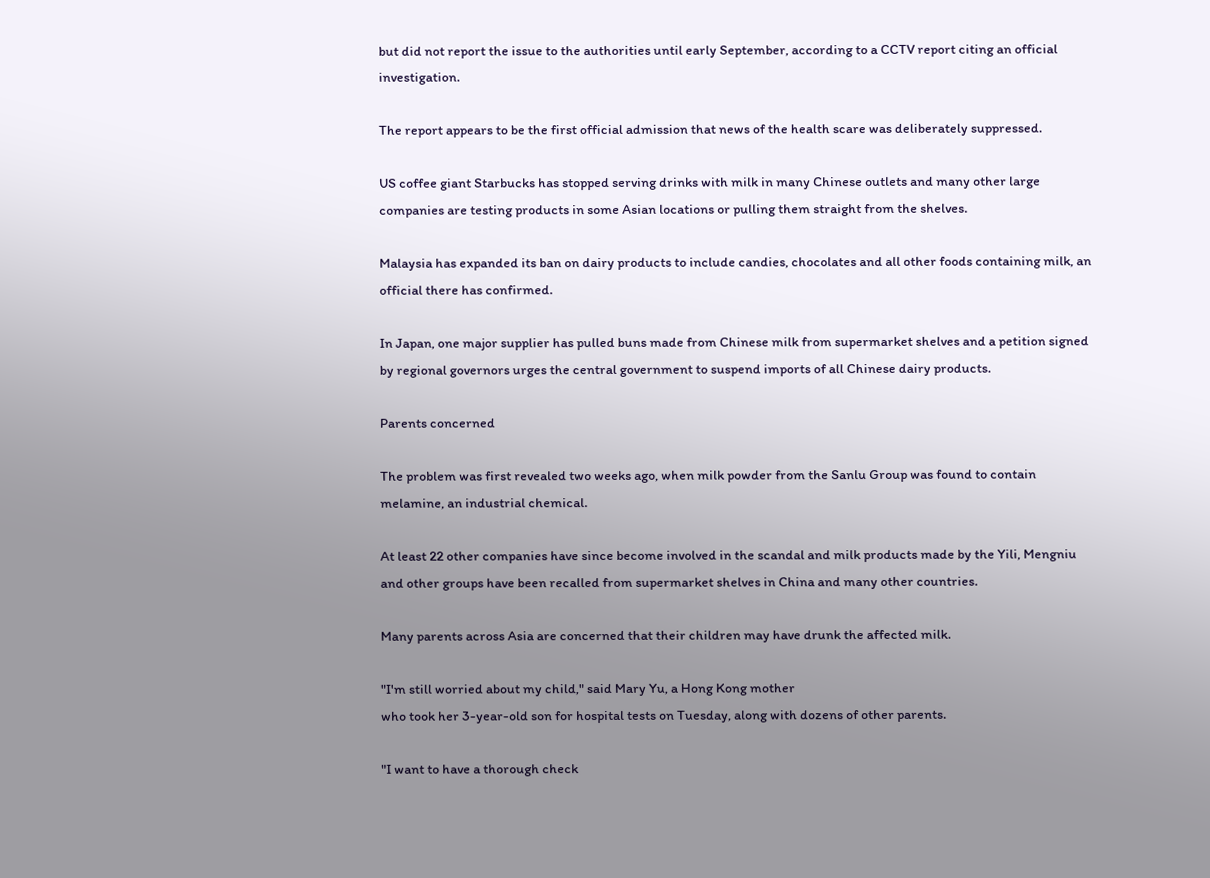but did not report the issue to the authorities until early September, according to a CCTV report citing an official investigation.

The report appears to be the first official admission that news of the health scare was deliberately suppressed.

US coffee giant Starbucks has stopped serving drinks with milk in many Chinese outlets and many other large companies are testing products in some Asian locations or pulling them straight from the shelves.

Malaysia has expanded its ban on dairy products to include candies, chocolates and all other foods containing milk, an official there has confirmed.

In Japan, one major supplier has pulled buns made from Chinese milk from supermarket shelves and a petition signed by regional governors urges the central government to suspend imports of all Chinese dairy products.

Parents concerned

The problem was first revealed two weeks ago, when milk powder from the Sanlu Group was found to contain melamine, an industrial chemical.

At least 22 other companies have since become involved in the scandal and milk products made by the Yili, Mengniu and other groups have been recalled from supermarket shelves in China and many other countries.

Many parents across Asia are concerned that their children may have drunk the affected milk.

"I'm still worried about my child," said Mary Yu, a Hong Kong mother
who took her 3-year-old son for hospital tests on Tuesday, along with dozens of other parents.

"I want to have a thorough check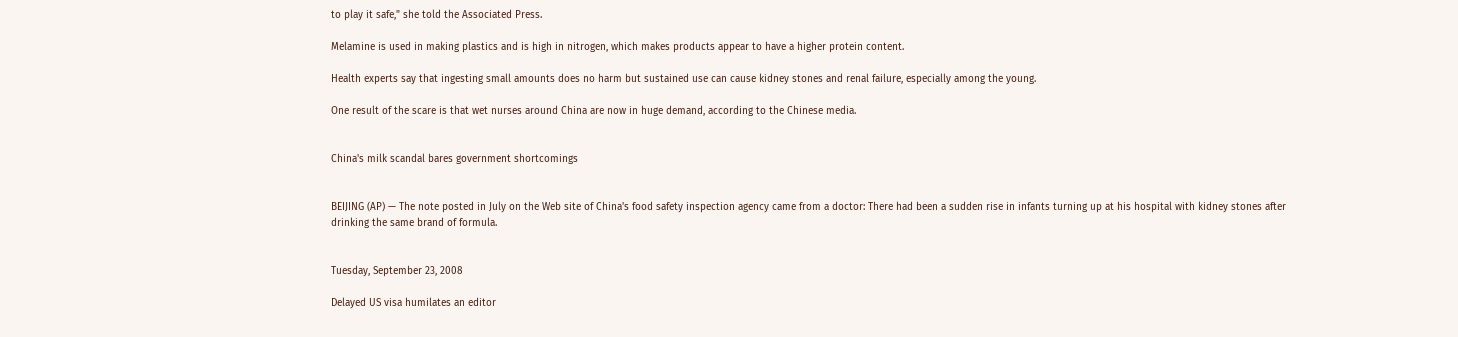to play it safe," she told the Associated Press.

Melamine is used in making plastics and is high in nitrogen, which makes products appear to have a higher protein content.

Health experts say that ingesting small amounts does no harm but sustained use can cause kidney stones and renal failure, especially among the young.

One result of the scare is that wet nurses around China are now in huge demand, according to the Chinese media.


China's milk scandal bares government shortcomings


BEIJING (AP) — The note posted in July on the Web site of China's food safety inspection agency came from a doctor: There had been a sudden rise in infants turning up at his hospital with kidney stones after drinking the same brand of formula.


Tuesday, September 23, 2008

Delayed US visa humilates an editor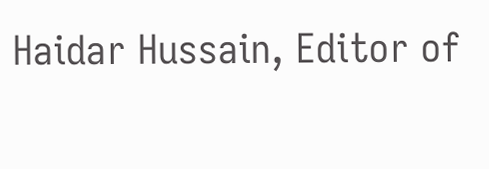Haidar Hussain, Editor of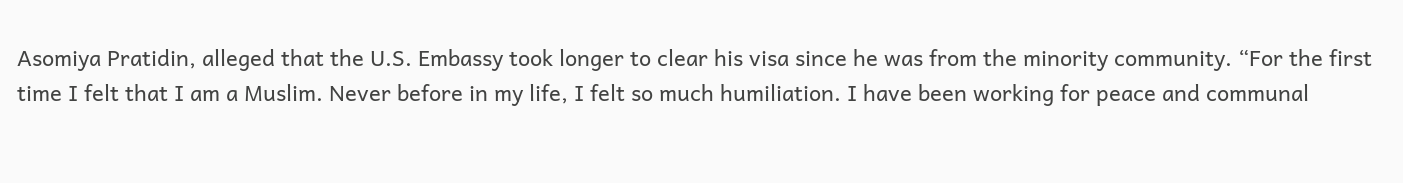Asomiya Pratidin, alleged that the U.S. Embassy took longer to clear his visa since he was from the minority community. “For the first time I felt that I am a Muslim. Never before in my life, I felt so much humiliation. I have been working for peace and communal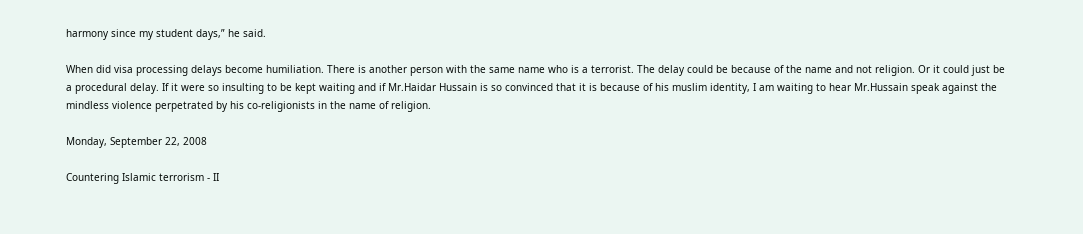harmony since my student days,” he said.

When did visa processing delays become humiliation. There is another person with the same name who is a terrorist. The delay could be because of the name and not religion. Or it could just be a procedural delay. If it were so insulting to be kept waiting and if Mr.Haidar Hussain is so convinced that it is because of his muslim identity, I am waiting to hear Mr.Hussain speak against the mindless violence perpetrated by his co-religionists in the name of religion.

Monday, September 22, 2008

Countering Islamic terrorism - II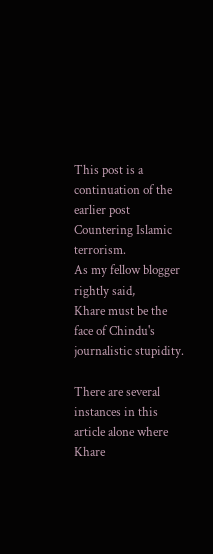This post is a continuation of the earlier post Countering Islamic terrorism.
As my fellow blogger rightly said,
Khare must be the face of Chindu's journalistic stupidity.

There are several instances in this article alone where Khare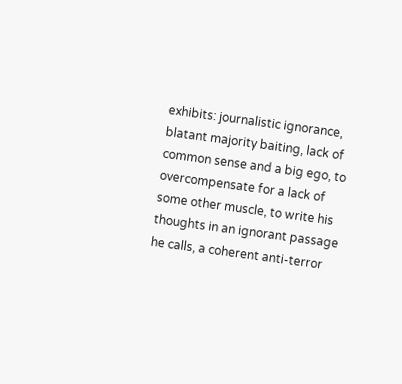exhibits: journalistic ignorance, blatant majority baiting, lack of common sense and a big ego, to overcompensate for a lack of some other muscle, to write his thoughts in an ignorant passage he calls, a coherent anti-terror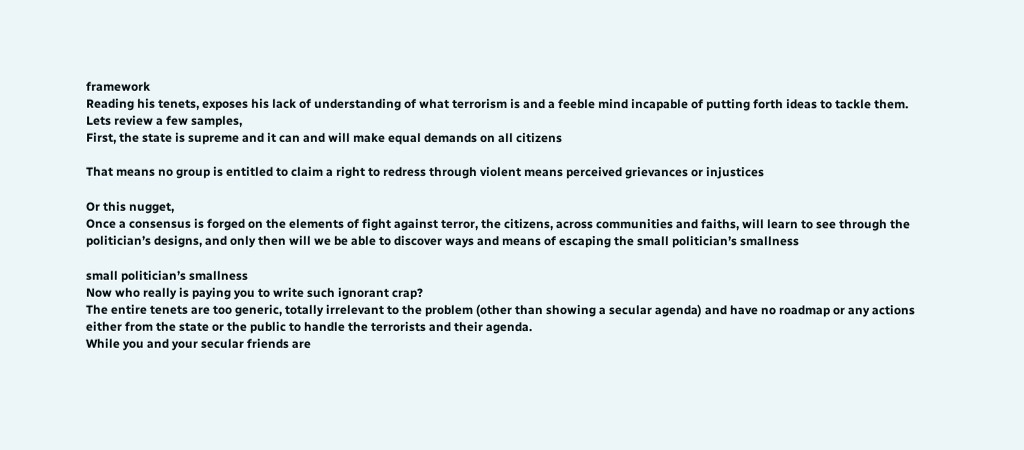framework
Reading his tenets, exposes his lack of understanding of what terrorism is and a feeble mind incapable of putting forth ideas to tackle them.
Lets review a few samples,
First, the state is supreme and it can and will make equal demands on all citizens

That means no group is entitled to claim a right to redress through violent means perceived grievances or injustices

Or this nugget,
Once a consensus is forged on the elements of fight against terror, the citizens, across communities and faiths, will learn to see through the politician’s designs, and only then will we be able to discover ways and means of escaping the small politician’s smallness

small politician’s smallness
Now who really is paying you to write such ignorant crap?
The entire tenets are too generic, totally irrelevant to the problem (other than showing a secular agenda) and have no roadmap or any actions either from the state or the public to handle the terrorists and their agenda.
While you and your secular friends are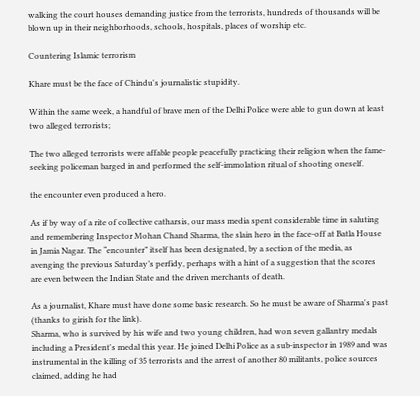walking the court houses demanding justice from the terrorists, hundreds of thousands will be blown up in their neighborhoods, schools, hospitals, places of worship etc.

Countering Islamic terrorism

Khare must be the face of Chindu's journalistic stupidity.

Within the same week, a handful of brave men of the Delhi Police were able to gun down at least two alleged terrorists;

The two alleged terrorists were affable people peacefully practicing their religion when the fame-seeking policeman barged in and performed the self-immolation ritual of shooting oneself.

the encounter even produced a hero.

As if by way of a rite of collective catharsis, our mass media spent considerable time in saluting and remembering Inspector Mohan Chand Sharma, the slain hero in the face-off at Batla House in Jamia Nagar. The “encounter” itself has been designated, by a section of the media, as avenging the previous Saturday’s perfidy, perhaps with a hint of a suggestion that the scores are even between the Indian State and the driven merchants of death.

As a journalist, Khare must have done some basic research. So he must be aware of Sharma's past (thanks to girish for the link).
Sharma, who is survived by his wife and two young children, had won seven gallantry medals including a President's medal this year. He joined Delhi Police as a sub-inspector in 1989 and was instrumental in the killing of 35 terrorists and the arrest of another 80 militants, police sources claimed, adding he had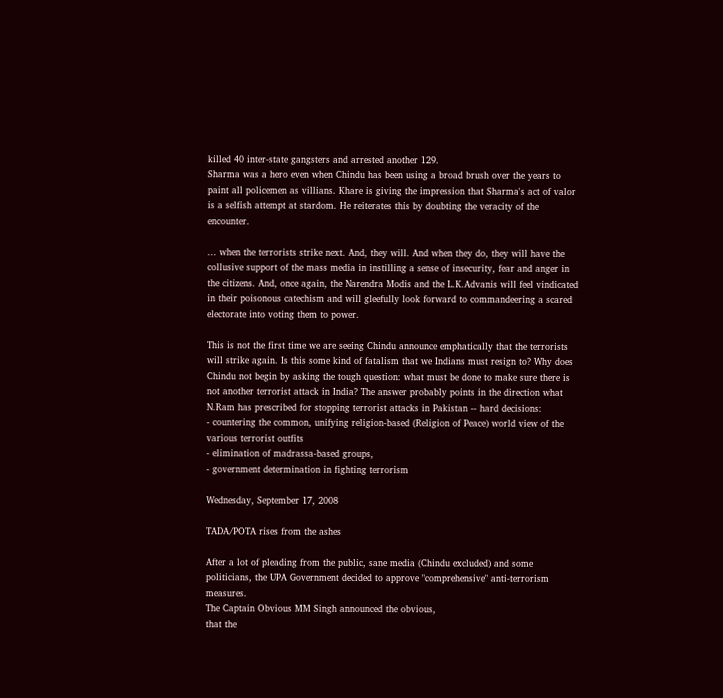killed 40 inter-state gangsters and arrested another 129.
Sharma was a hero even when Chindu has been using a broad brush over the years to paint all policemen as villians. Khare is giving the impression that Sharma's act of valor is a selfish attempt at stardom. He reiterates this by doubting the veracity of the encounter.

... when the terrorists strike next. And, they will. And when they do, they will have the collusive support of the mass media in instilling a sense of insecurity, fear and anger in the citizens. And, once again, the Narendra Modis and the L.K.Advanis will feel vindicated in their poisonous catechism and will gleefully look forward to commandeering a scared electorate into voting them to power.

This is not the first time we are seeing Chindu announce emphatically that the terrorists will strike again. Is this some kind of fatalism that we Indians must resign to? Why does Chindu not begin by asking the tough question: what must be done to make sure there is not another terrorist attack in India? The answer probably points in the direction what N.Ram has prescribed for stopping terrorist attacks in Pakistan -- hard decisions:
- countering the common, unifying religion-based (Religion of Peace) world view of the various terrorist outfits
- elimination of madrassa-based groups,
- government determination in fighting terrorism

Wednesday, September 17, 2008

TADA/POTA rises from the ashes

After a lot of pleading from the public, sane media (Chindu excluded) and some politicians, the UPA Government decided to approve "comprehensive" anti-terrorism measures.
The Captain Obvious MM Singh announced the obvious,
that the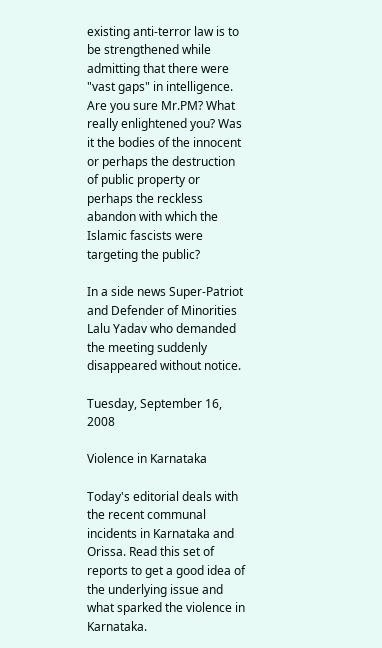existing anti-terror law is to be strengthened while admitting that there were "vast gaps" in intelligence.
Are you sure Mr.PM? What really enlightened you? Was it the bodies of the innocent or perhaps the destruction of public property or perhaps the reckless abandon with which the Islamic fascists were targeting the public?

In a side news Super-Patriot and Defender of Minorities Lalu Yadav who demanded the meeting suddenly disappeared without notice.

Tuesday, September 16, 2008

Violence in Karnataka

Today's editorial deals with the recent communal incidents in Karnataka and Orissa. Read this set of reports to get a good idea of the underlying issue and what sparked the violence in Karnataka.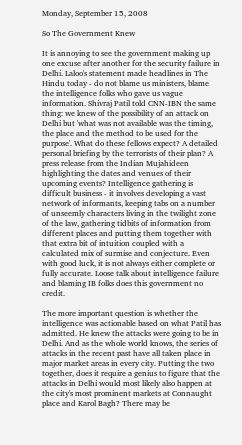Monday, September 15, 2008

So The Government Knew

It is annoying to see the government making up one excuse after another for the security failure in Delhi. Laloo's statement made headlines in The Hindu today - do not blame us ministers, blame the intelligence folks who gave us vague information. Shivraj Patil told CNN-IBN the same thing: we knew of the possibility of an attack on Delhi but 'what was not available was the timing, the place and the method to be used for the purpose'. What do these fellows expect? A detailed personal briefing by the terrorists of their plan? A press release from the Indian Mujahideen highlighting the dates and venues of their upcoming events? Intelligence gathering is difficult business - it involves developing a vast network of informants, keeping tabs on a number of unseemly characters living in the twilight zone of the law, gathering tidbits of information from different places and putting them together with that extra bit of intuition coupled with a calculated mix of surmise and conjecture. Even with good luck, it is not always either complete or fully accurate. Loose talk about intelligence failure and blaming IB folks does this government no credit.

The more important question is whether the intelligence was actionable based on what Patil has admitted. He knew the attacks were going to be in Delhi. And as the whole world knows, the series of attacks in the recent past have all taken place in major market areas in every city. Putting the two together, does it require a genius to figure that the attacks in Delhi would most likely also happen at the city's most prominent markets at Connaught place and Karol Bagh? There may be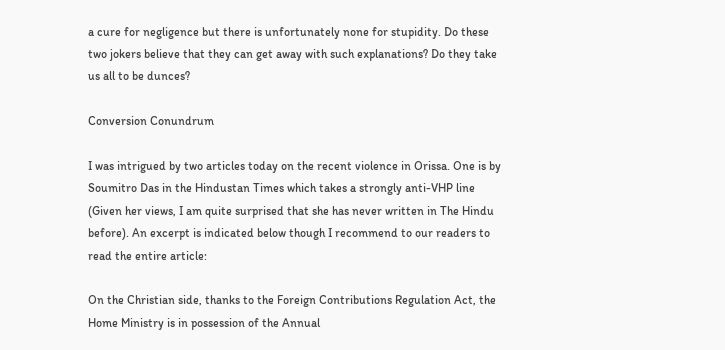a cure for negligence but there is unfortunately none for stupidity. Do these two jokers believe that they can get away with such explanations? Do they take us all to be dunces?

Conversion Conundrum

I was intrigued by two articles today on the recent violence in Orissa. One is by Soumitro Das in the Hindustan Times which takes a strongly anti-VHP line (Given her views, I am quite surprised that she has never written in The Hindu before). An excerpt is indicated below though I recommend to our readers to read the entire article:

On the Christian side, thanks to the Foreign Contributions Regulation Act, the Home Ministry is in possession of the Annual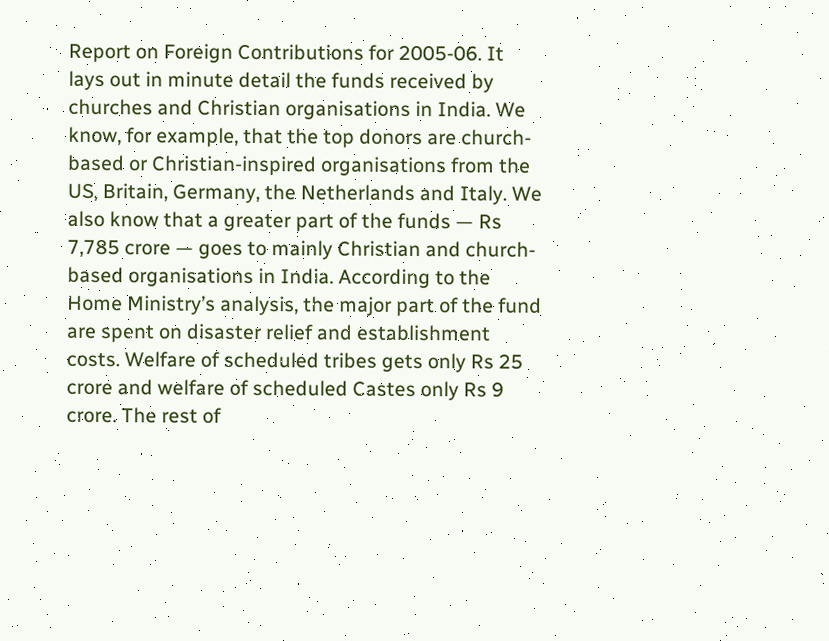Report on Foreign Contributions for 2005-06. It lays out in minute detail the funds received by churches and Christian organisations in India. We know, for example, that the top donors are church-based or Christian-inspired organisations from the US, Britain, Germany, the Netherlands and Italy. We also know that a greater part of the funds — Rs 7,785 crore — goes to mainly Christian and church-based organisations in India. According to the Home Ministry’s analysis, the major part of the fund are spent on disaster relief and establishment costs. Welfare of scheduled tribes gets only Rs 25 crore and welfare of scheduled Castes only Rs 9 crore. The rest of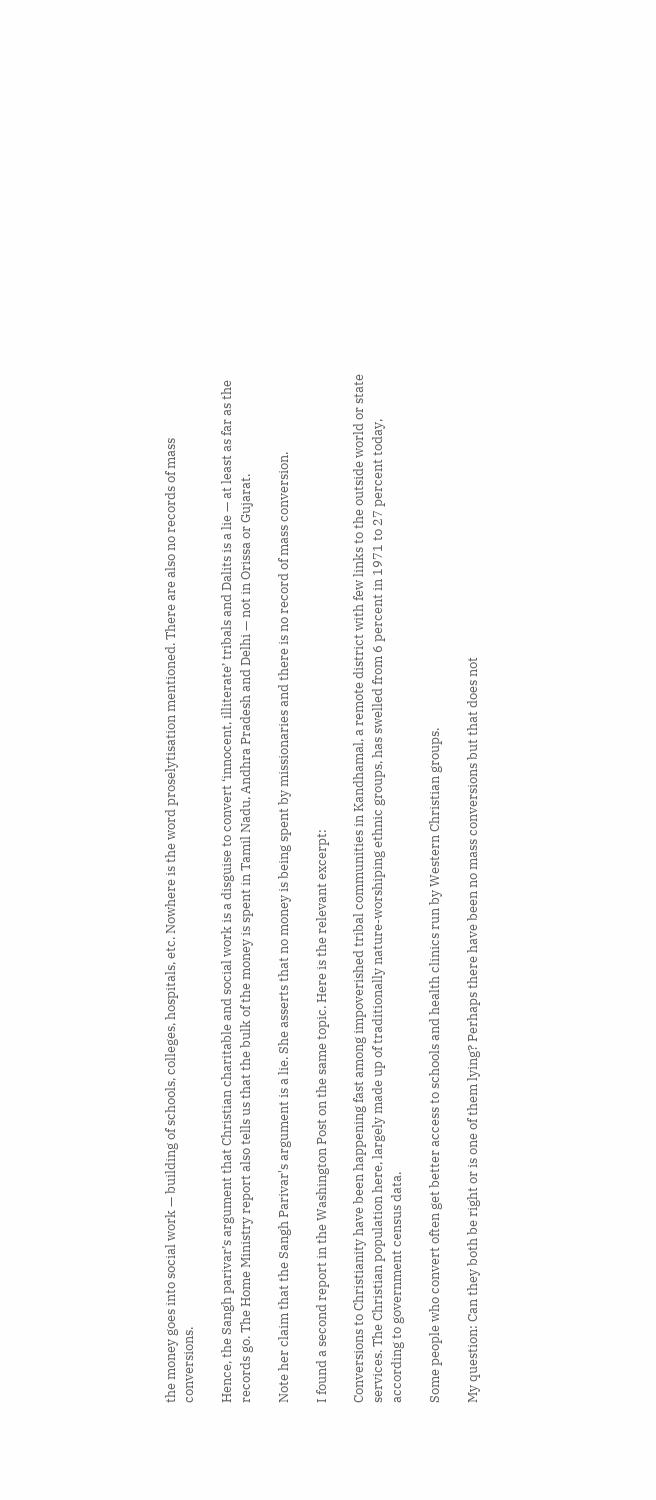the money goes into social work — building of schools, colleges, hospitals, etc. Nowhere is the word proselytisation mentioned. There are also no records of mass conversions.

Hence, the Sangh parivar’s argument that Christian charitable and social work is a disguise to convert ‘innocent, illiterate’ tribals and Dalits is a lie — at least as far as the records go. The Home Ministry report also tells us that the bulk of the money is spent in Tamil Nadu, Andhra Pradesh and Delhi — not in Orissa or Gujarat.

Note her claim that the Sangh Parivar's argument is a lie. She asserts that no money is being spent by missionaries and there is no record of mass conversion.

I found a second report in the Washington Post on the same topic. Here is the relevant excerpt:

Conversions to Christianity have been happening fast among impoverished tribal communities in Kandhamal, a remote district with few links to the outside world or state services. The Christian population here, largely made up of traditionally nature-worshiping ethnic groups, has swelled from 6 percent in 1971 to 27 percent today, according to government census data.

Some people who convert often get better access to schools and health clinics run by Western Christian groups.

My question: Can they both be right or is one of them lying? Perhaps there have been no mass conversions but that does not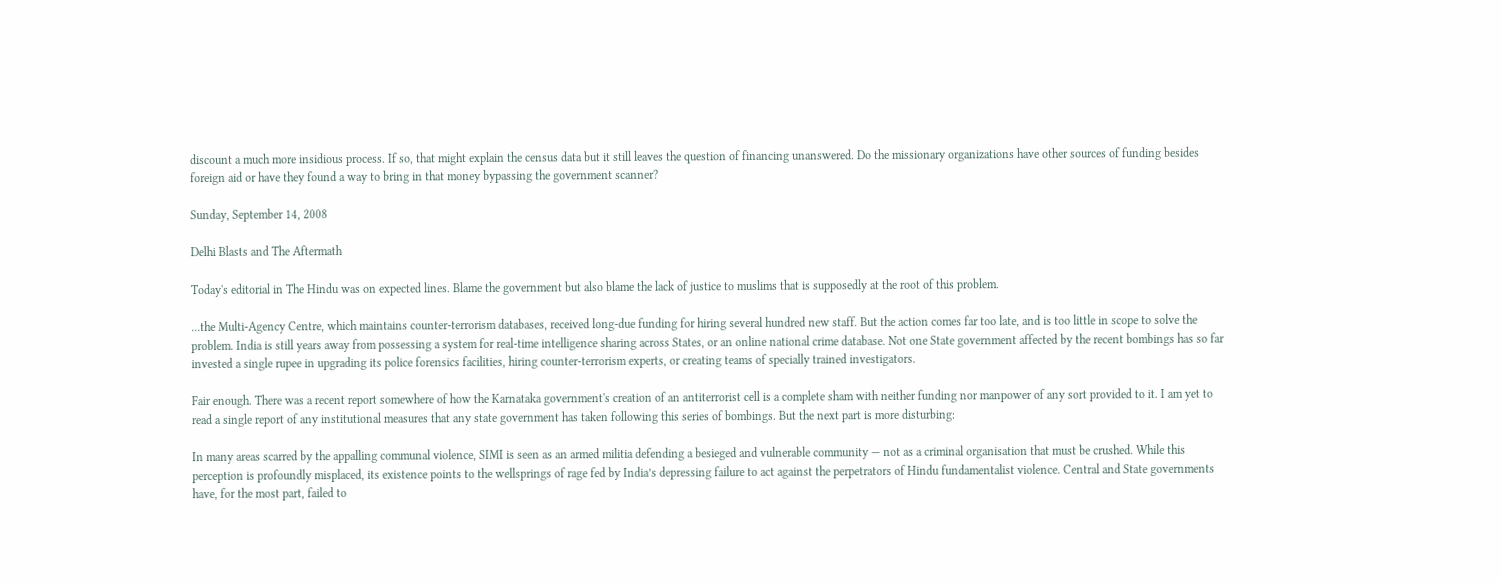discount a much more insidious process. If so, that might explain the census data but it still leaves the question of financing unanswered. Do the missionary organizations have other sources of funding besides foreign aid or have they found a way to bring in that money bypassing the government scanner?

Sunday, September 14, 2008

Delhi Blasts and The Aftermath

Today's editorial in The Hindu was on expected lines. Blame the government but also blame the lack of justice to muslims that is supposedly at the root of this problem.

...the Multi-Agency Centre, which maintains counter-terrorism databases, received long-due funding for hiring several hundred new staff. But the action comes far too late, and is too little in scope to solve the problem. India is still years away from possessing a system for real-time intelligence sharing across States, or an online national crime database. Not one State government affected by the recent bombings has so far invested a single rupee in upgrading its police forensics facilities, hiring counter-terrorism experts, or creating teams of specially trained investigators.

Fair enough. There was a recent report somewhere of how the Karnataka government's creation of an antiterrorist cell is a complete sham with neither funding nor manpower of any sort provided to it. I am yet to read a single report of any institutional measures that any state government has taken following this series of bombings. But the next part is more disturbing:

In many areas scarred by the appalling communal violence, SIMI is seen as an armed militia defending a besieged and vulnerable community — not as a criminal organisation that must be crushed. While this perception is profoundly misplaced, its existence points to the wellsprings of rage fed by India’s depressing failure to act against the perpetrators of Hindu fundamentalist violence. Central and State governments have, for the most part, failed to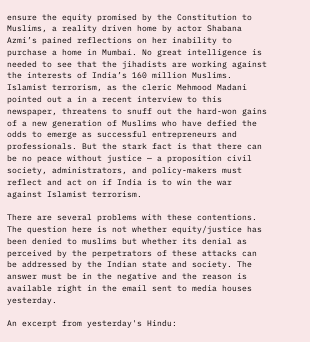ensure the equity promised by the Constitution to Muslims, a reality driven home by actor Shabana Azmi’s pained reflections on her inability to purchase a home in Mumbai. No great intelligence is needed to see that the jihadists are working against the interests of India’s 160 million Muslims. Islamist terrorism, as the cleric Mehmood Madani pointed out a in a recent interview to this newspaper, threatens to snuff out the hard-won gains of a new generation of Muslims who have defied the odds to emerge as successful entrepreneurs and professionals. But the stark fact is that there can be no peace without justice — a proposition civil society, administrators, and policy-makers must reflect and act on if India is to win the war against Islamist terrorism.

There are several problems with these contentions. The question here is not whether equity/justice has been denied to muslims but whether its denial as perceived by the perpetrators of these attacks can be addressed by the Indian state and society. The answer must be in the negative and the reason is available right in the email sent to media houses yesterday.

An excerpt from yesterday's Hindu: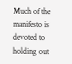Much of the manifesto is devoted to holding out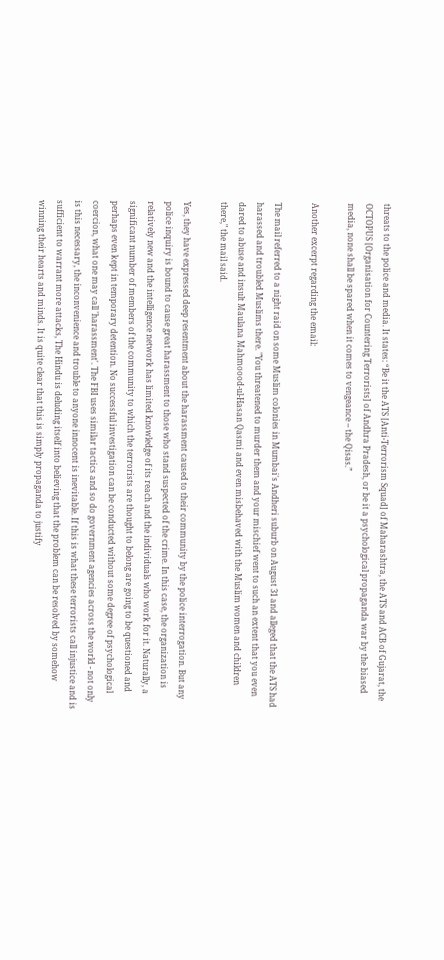threats to the police and media. It states: “Be it the ATS [Anti-Terrorism Squad] of Maharashtra, the ATS and ACB of Gujarat, the OCTOPUS [Organisation for Countering Terrorists] of Andhra Pradesh, or be it a psychological propaganda war by the biased media, none shall be spared when it comes to vengeance – the Qisas.”

Another excerpt regarding the email:

The mail referred to a night raid on some Muslim colonies in Mumbai's Andheri suburb on August 31 and alleged that the ATS had harassed and troubled Muslims there. "You threatened to murder them and your mischief went to such an extent that you even dared to abuse and insult Maulana Mahmoood-ul-Hasan Qasmi and even misbehaved with the Muslim women and children there," the mail said.

Yes, they have expressed deep resentment about the harassment caused to their community by the police interrogation. But any police inquiry is bound to cause great harassment to those who stand suspected of the crime. In this case, the organization is relatively new and the intelligence network has limited knowledge of its reach and the individuals who work for it. Naturally, a significant number of members of the community to which the terrorists are thought to belong are going to be questioned and perhaps even kept in temporary detention. No successful investigation can be conducted without some degree of psychological coercion, what one may call 'harassment'. The FBI uses similar tactics and so do government agencies across the world - not only is this necessary, the inconvenience and trouble to anyone innocent is inevitable. If this is what these terrorists call injustice and is sufficient to warrant more attacks, The Hindu is deluding itself into believing that the problem can be resolved by somehow winning their hearts and minds. It is quite clear that this is simply propaganda to justify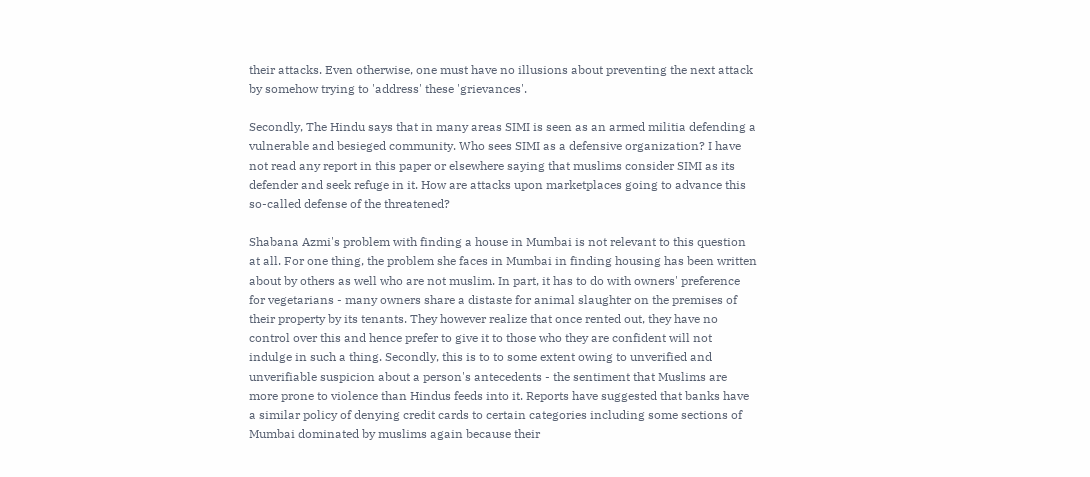their attacks. Even otherwise, one must have no illusions about preventing the next attack by somehow trying to 'address' these 'grievances'.

Secondly, The Hindu says that in many areas SIMI is seen as an armed militia defending a vulnerable and besieged community. Who sees SIMI as a defensive organization? I have not read any report in this paper or elsewhere saying that muslims consider SIMI as its defender and seek refuge in it. How are attacks upon marketplaces going to advance this so-called defense of the threatened?

Shabana Azmi's problem with finding a house in Mumbai is not relevant to this question at all. For one thing, the problem she faces in Mumbai in finding housing has been written about by others as well who are not muslim. In part, it has to do with owners' preference for vegetarians - many owners share a distaste for animal slaughter on the premises of their property by its tenants. They however realize that once rented out, they have no control over this and hence prefer to give it to those who they are confident will not indulge in such a thing. Secondly, this is to to some extent owing to unverified and unverifiable suspicion about a person's antecedents - the sentiment that Muslims are more prone to violence than Hindus feeds into it. Reports have suggested that banks have a similar policy of denying credit cards to certain categories including some sections of Mumbai dominated by muslims again because their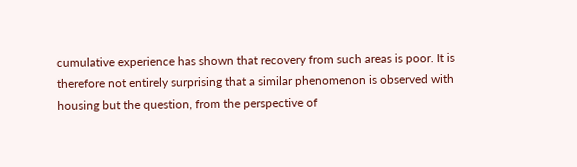cumulative experience has shown that recovery from such areas is poor. It is therefore not entirely surprising that a similar phenomenon is observed with housing but the question, from the perspective of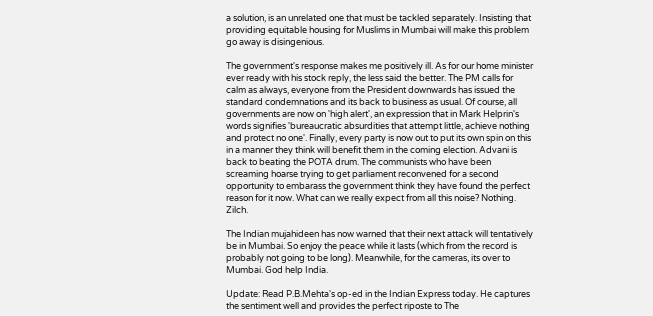a solution, is an unrelated one that must be tackled separately. Insisting that providing equitable housing for Muslims in Mumbai will make this problem go away is disingenious.

The government's response makes me positively ill. As for our home minister ever ready with his stock reply, the less said the better. The PM calls for calm as always, everyone from the President downwards has issued the standard condemnations and its back to business as usual. Of course, all governments are now on 'high alert', an expression that in Mark Helprin's words signifies 'bureaucratic absurdities that attempt little, achieve nothing and protect no one'. Finally, every party is now out to put its own spin on this in a manner they think will benefit them in the coming election. Advani is back to beating the POTA drum. The communists who have been screaming hoarse trying to get parliament reconvened for a second opportunity to embarass the government think they have found the perfect reason for it now. What can we really expect from all this noise? Nothing. Zilch.

The Indian mujahideen has now warned that their next attack will tentatively be in Mumbai. So enjoy the peace while it lasts (which from the record is probably not going to be long). Meanwhile, for the cameras, its over to Mumbai. God help India.

Update: Read P.B.Mehta's op-ed in the Indian Express today. He captures the sentiment well and provides the perfect riposte to The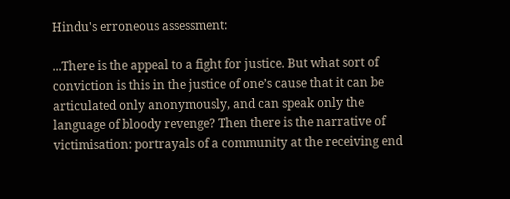Hindu's erroneous assessment:

...There is the appeal to a fight for justice. But what sort of conviction is this in the justice of one’s cause that it can be articulated only anonymously, and can speak only the language of bloody revenge? Then there is the narrative of victimisation: portrayals of a community at the receiving end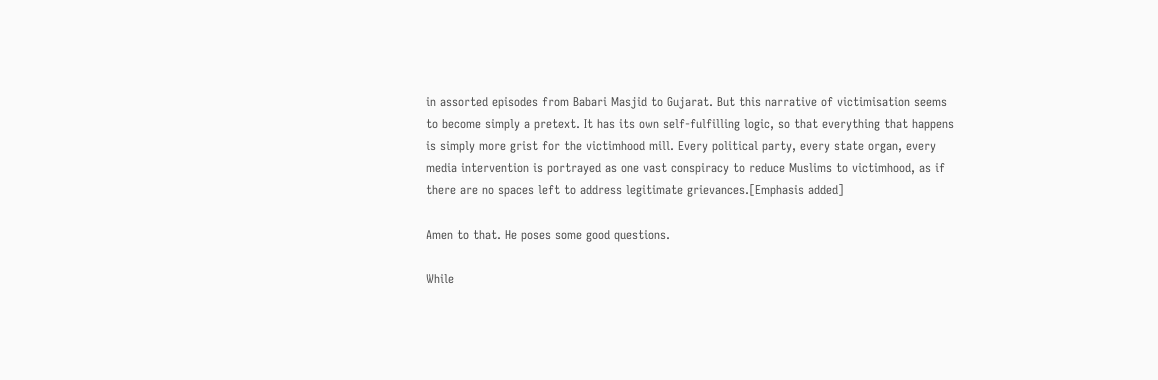in assorted episodes from Babari Masjid to Gujarat. But this narrative of victimisation seems to become simply a pretext. It has its own self-fulfilling logic, so that everything that happens is simply more grist for the victimhood mill. Every political party, every state organ, every media intervention is portrayed as one vast conspiracy to reduce Muslims to victimhood, as if there are no spaces left to address legitimate grievances.[Emphasis added]

Amen to that. He poses some good questions.

While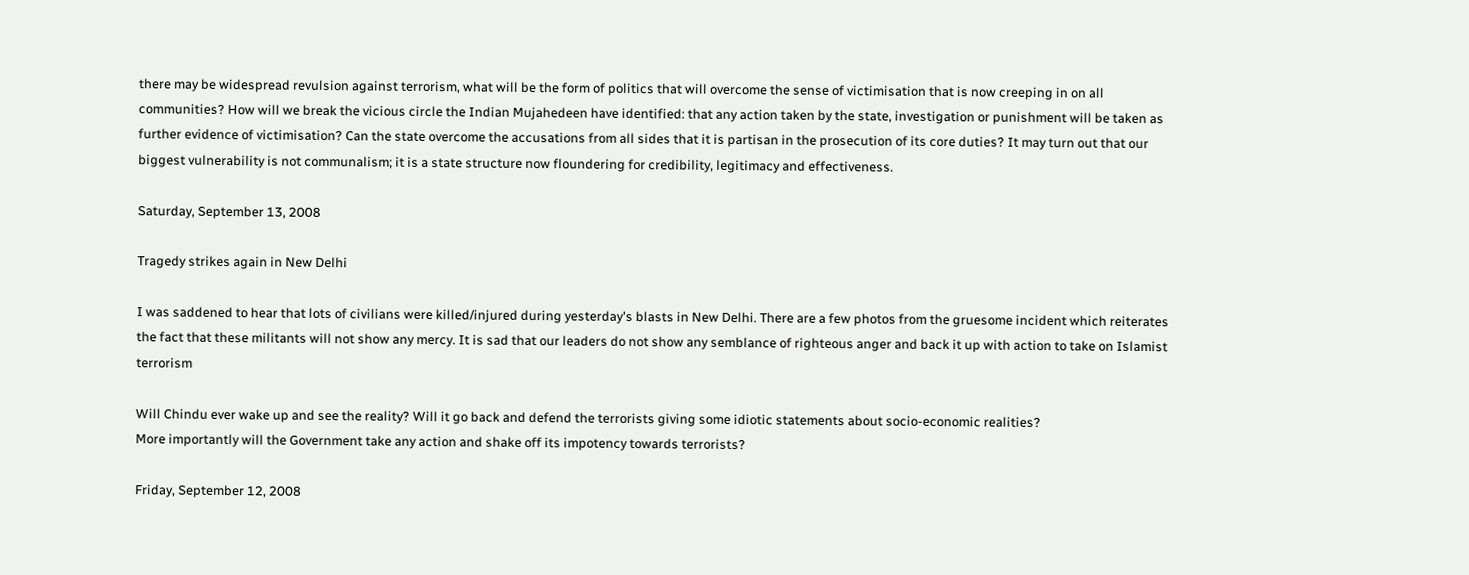there may be widespread revulsion against terrorism, what will be the form of politics that will overcome the sense of victimisation that is now creeping in on all communities? How will we break the vicious circle the Indian Mujahedeen have identified: that any action taken by the state, investigation or punishment will be taken as further evidence of victimisation? Can the state overcome the accusations from all sides that it is partisan in the prosecution of its core duties? It may turn out that our biggest vulnerability is not communalism; it is a state structure now floundering for credibility, legitimacy and effectiveness.

Saturday, September 13, 2008

Tragedy strikes again in New Delhi

I was saddened to hear that lots of civilians were killed/injured during yesterday's blasts in New Delhi. There are a few photos from the gruesome incident which reiterates the fact that these militants will not show any mercy. It is sad that our leaders do not show any semblance of righteous anger and back it up with action to take on Islamist terrorism

Will Chindu ever wake up and see the reality? Will it go back and defend the terrorists giving some idiotic statements about socio-economic realities?
More importantly will the Government take any action and shake off its impotency towards terrorists?

Friday, September 12, 2008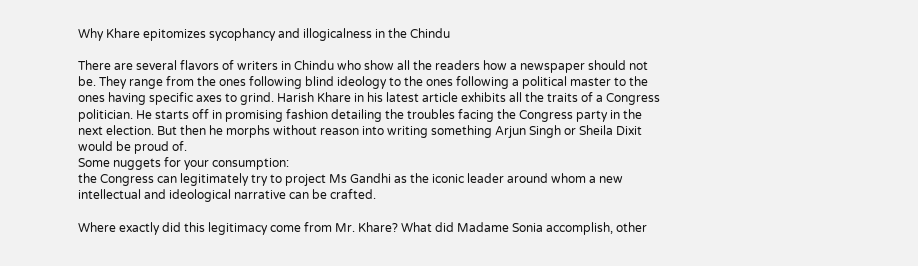Why Khare epitomizes sycophancy and illogicalness in the Chindu

There are several flavors of writers in Chindu who show all the readers how a newspaper should not be. They range from the ones following blind ideology to the ones following a political master to the ones having specific axes to grind. Harish Khare in his latest article exhibits all the traits of a Congress politician. He starts off in promising fashion detailing the troubles facing the Congress party in the next election. But then he morphs without reason into writing something Arjun Singh or Sheila Dixit would be proud of.
Some nuggets for your consumption:
the Congress can legitimately try to project Ms Gandhi as the iconic leader around whom a new intellectual and ideological narrative can be crafted.

Where exactly did this legitimacy come from Mr. Khare? What did Madame Sonia accomplish, other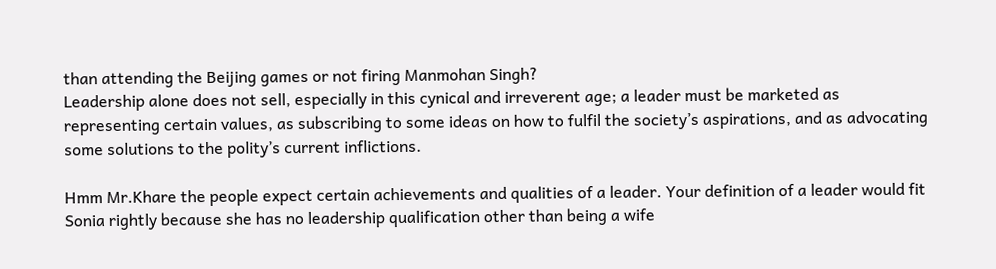than attending the Beijing games or not firing Manmohan Singh?
Leadership alone does not sell, especially in this cynical and irreverent age; a leader must be marketed as representing certain values, as subscribing to some ideas on how to fulfil the society’s aspirations, and as advocating some solutions to the polity’s current inflictions.

Hmm Mr.Khare the people expect certain achievements and qualities of a leader. Your definition of a leader would fit Sonia rightly because she has no leadership qualification other than being a wife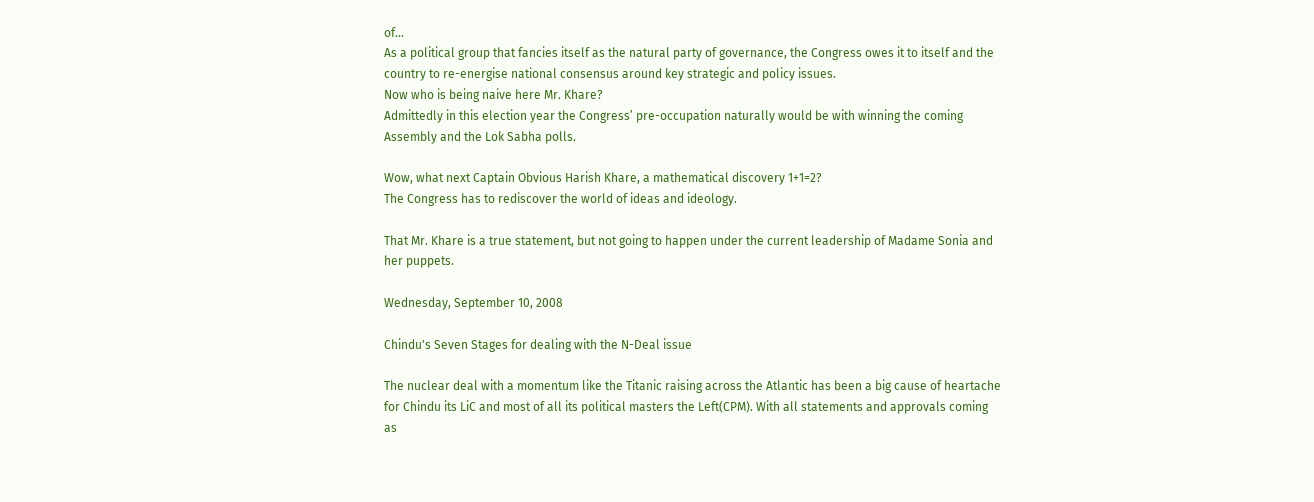of...
As a political group that fancies itself as the natural party of governance, the Congress owes it to itself and the country to re-energise national consensus around key strategic and policy issues.
Now who is being naive here Mr. Khare?
Admittedly in this election year the Congress’ pre-occupation naturally would be with winning the coming Assembly and the Lok Sabha polls.

Wow, what next Captain Obvious Harish Khare, a mathematical discovery 1+1=2?
The Congress has to rediscover the world of ideas and ideology.

That Mr. Khare is a true statement, but not going to happen under the current leadership of Madame Sonia and her puppets.

Wednesday, September 10, 2008

Chindu's Seven Stages for dealing with the N-Deal issue

The nuclear deal with a momentum like the Titanic raising across the Atlantic has been a big cause of heartache for Chindu its LiC and most of all its political masters the Left(CPM). With all statements and approvals coming as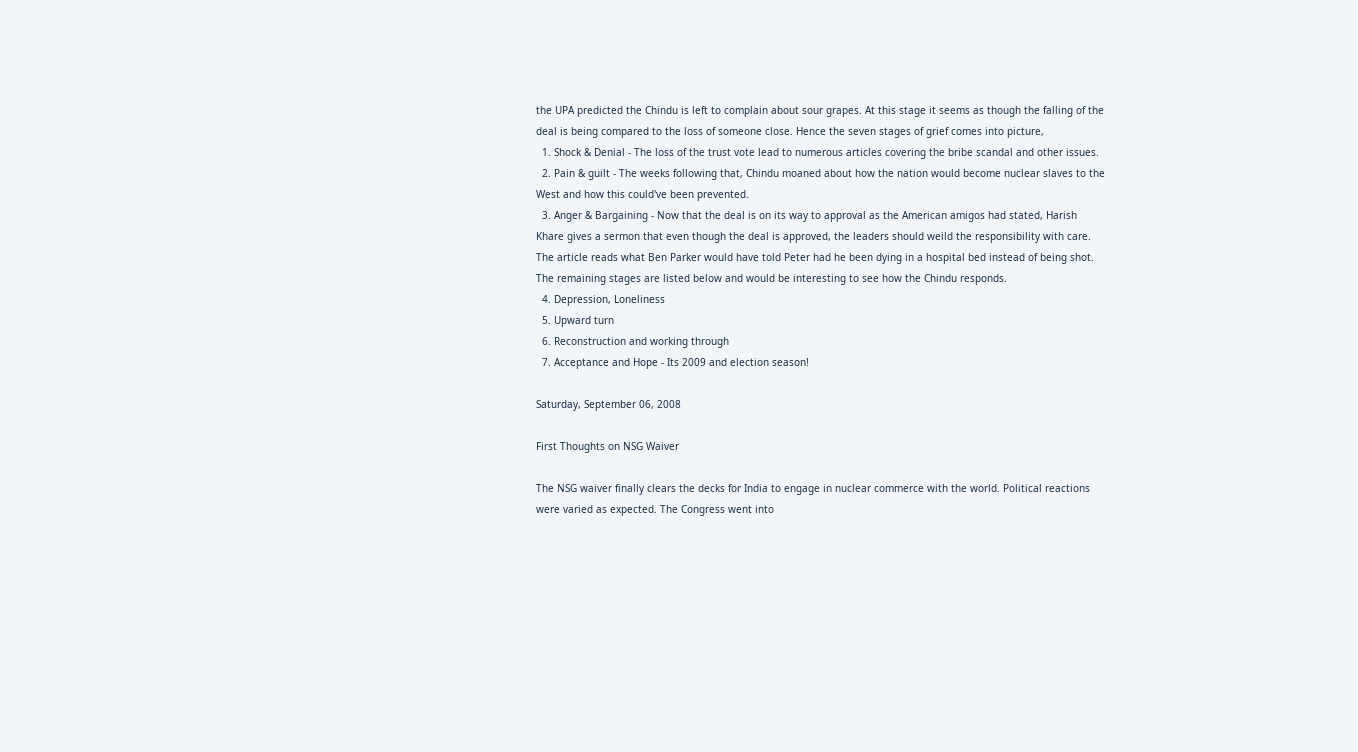the UPA predicted the Chindu is left to complain about sour grapes. At this stage it seems as though the falling of the deal is being compared to the loss of someone close. Hence the seven stages of grief comes into picture,
  1. Shock & Denial - The loss of the trust vote lead to numerous articles covering the bribe scandal and other issues.
  2. Pain & guilt - The weeks following that, Chindu moaned about how the nation would become nuclear slaves to the West and how this could've been prevented.
  3. Anger & Bargaining - Now that the deal is on its way to approval as the American amigos had stated, Harish Khare gives a sermon that even though the deal is approved, the leaders should weild the responsibility with care. The article reads what Ben Parker would have told Peter had he been dying in a hospital bed instead of being shot. The remaining stages are listed below and would be interesting to see how the Chindu responds.
  4. Depression, Loneliness
  5. Upward turn
  6. Reconstruction and working through
  7. Acceptance and Hope - Its 2009 and election season!

Saturday, September 06, 2008

First Thoughts on NSG Waiver

The NSG waiver finally clears the decks for India to engage in nuclear commerce with the world. Political reactions were varied as expected. The Congress went into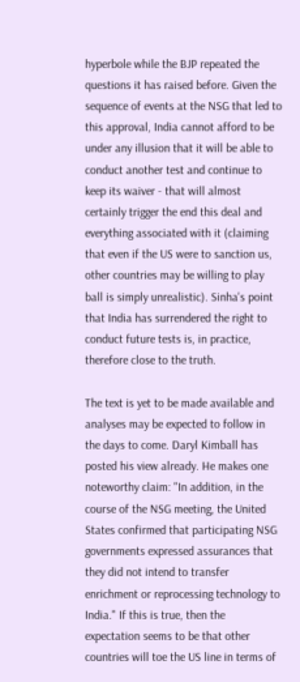hyperbole while the BJP repeated the questions it has raised before. Given the sequence of events at the NSG that led to this approval, India cannot afford to be under any illusion that it will be able to conduct another test and continue to keep its waiver - that will almost certainly trigger the end this deal and everything associated with it (claiming that even if the US were to sanction us, other countries may be willing to play ball is simply unrealistic). Sinha's point that India has surrendered the right to conduct future tests is, in practice, therefore close to the truth.

The text is yet to be made available and analyses may be expected to follow in the days to come. Daryl Kimball has posted his view already. He makes one noteworthy claim: "In addition, in the course of the NSG meeting, the United States confirmed that participating NSG governments expressed assurances that they did not intend to transfer enrichment or reprocessing technology to India." If this is true, then the expectation seems to be that other countries will toe the US line in terms of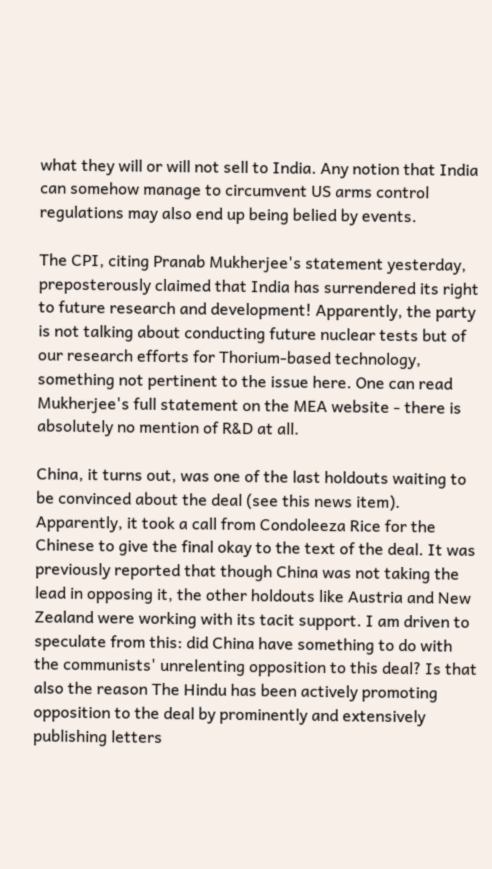what they will or will not sell to India. Any notion that India can somehow manage to circumvent US arms control regulations may also end up being belied by events.

The CPI, citing Pranab Mukherjee's statement yesterday, preposterously claimed that India has surrendered its right to future research and development! Apparently, the party is not talking about conducting future nuclear tests but of our research efforts for Thorium-based technology, something not pertinent to the issue here. One can read Mukherjee's full statement on the MEA website - there is absolutely no mention of R&D at all.

China, it turns out, was one of the last holdouts waiting to be convinced about the deal (see this news item). Apparently, it took a call from Condoleeza Rice for the Chinese to give the final okay to the text of the deal. It was previously reported that though China was not taking the lead in opposing it, the other holdouts like Austria and New Zealand were working with its tacit support. I am driven to speculate from this: did China have something to do with the communists' unrelenting opposition to this deal? Is that also the reason The Hindu has been actively promoting opposition to the deal by prominently and extensively publishing letters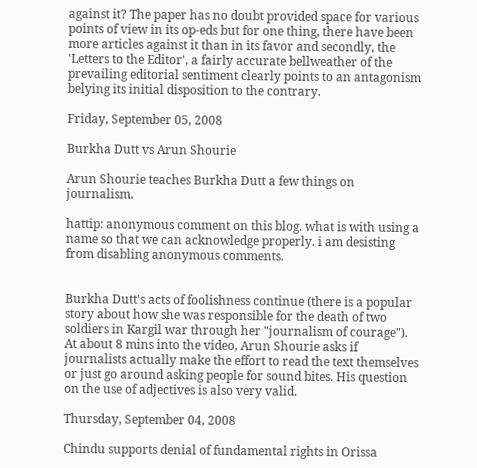against it? The paper has no doubt provided space for various points of view in its op-eds but for one thing, there have been more articles against it than in its favor and secondly, the 'Letters to the Editor', a fairly accurate bellweather of the prevailing editorial sentiment clearly points to an antagonism belying its initial disposition to the contrary.

Friday, September 05, 2008

Burkha Dutt vs Arun Shourie

Arun Shourie teaches Burkha Dutt a few things on journalism.

hattip: anonymous comment on this blog. what is with using a name so that we can acknowledge properly. i am desisting from disabling anonymous comments.


Burkha Dutt's acts of foolishness continue (there is a popular story about how she was responsible for the death of two soldiers in Kargil war through her "journalism of courage"). At about 8 mins into the video, Arun Shourie asks if journalists actually make the effort to read the text themselves or just go around asking people for sound bites. His question on the use of adjectives is also very valid.

Thursday, September 04, 2008

Chindu supports denial of fundamental rights in Orissa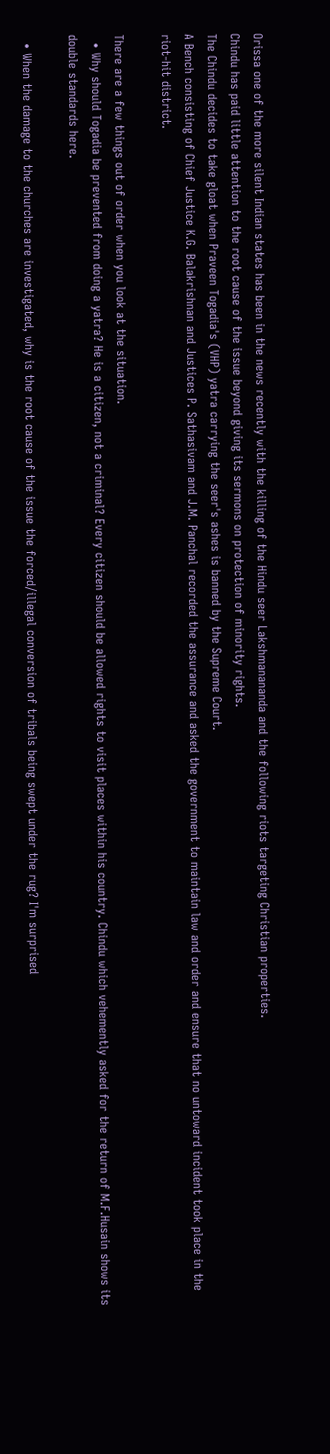Orissa one of the more silent Indian states has been in the news recently with the killing of the Hindu seer Lakshmanananda and the following riots targeting Christian properties.
Chindu has paid little attention to the root cause of the issue beyond giving its sermons on protection of minority rights.
The Chindu decides to take gloat when Praveen Togadia's (VHP) yatra carrying the seer's ashes is banned by the Supreme Court.
A Bench consisting of Chief Justice K.G. Balakrishnan and Justices P. Sathasivam and J.M. Panchal recorded the assurance and asked the government to maintain law and order and ensure that no untoward incident took place in the riot-hit district.

There are a few things out of order when you look at the situation.
  • Why should Togadia be prevented from doing a yatra? He is a citizen, not a criminal? Every citizen should be allowed rights to visit places within his country. Chindu which vehemently asked for the return of M.F.Husain shows its double standards here.

  • When the damage to the churches are investigated, why is the root cause of the issue the forced/illegal conversion of tribals being swept under the rug? I'm surprised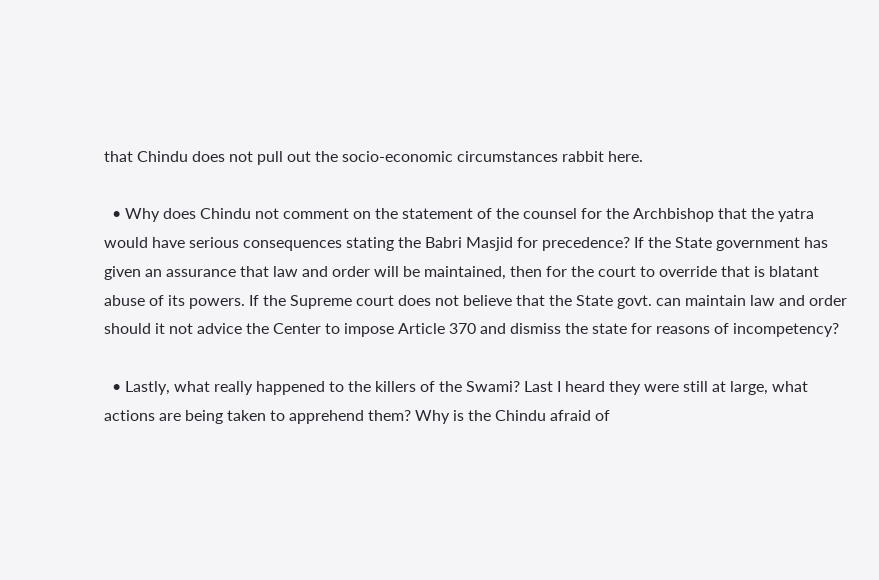that Chindu does not pull out the socio-economic circumstances rabbit here.

  • Why does Chindu not comment on the statement of the counsel for the Archbishop that the yatra would have serious consequences stating the Babri Masjid for precedence? If the State government has given an assurance that law and order will be maintained, then for the court to override that is blatant abuse of its powers. If the Supreme court does not believe that the State govt. can maintain law and order should it not advice the Center to impose Article 370 and dismiss the state for reasons of incompetency?

  • Lastly, what really happened to the killers of the Swami? Last I heard they were still at large, what actions are being taken to apprehend them? Why is the Chindu afraid of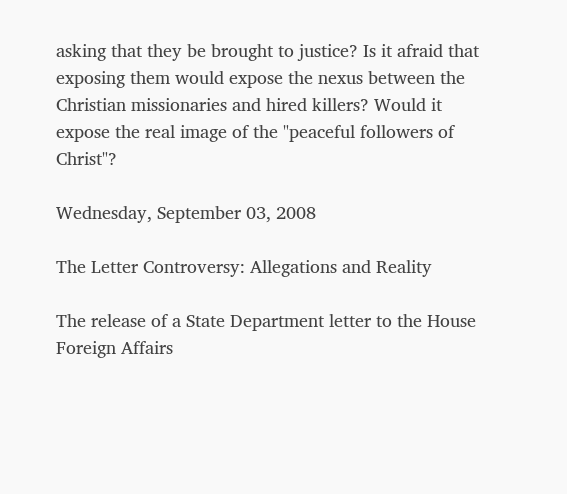asking that they be brought to justice? Is it afraid that exposing them would expose the nexus between the Christian missionaries and hired killers? Would it expose the real image of the "peaceful followers of Christ"?

Wednesday, September 03, 2008

The Letter Controversy: Allegations and Reality

The release of a State Department letter to the House Foreign Affairs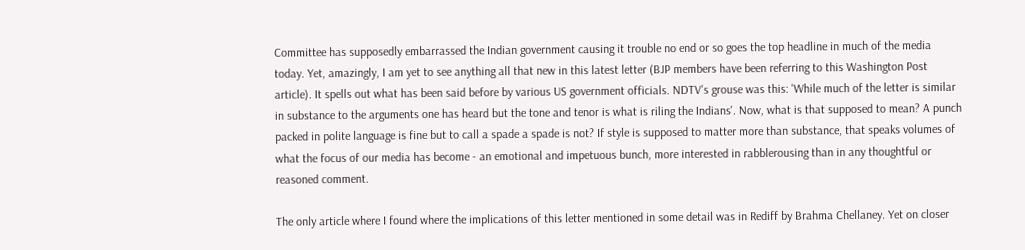Committee has supposedly embarrassed the Indian government causing it trouble no end or so goes the top headline in much of the media today. Yet, amazingly, I am yet to see anything all that new in this latest letter (BJP members have been referring to this Washington Post article). It spells out what has been said before by various US government officials. NDTV's grouse was this: 'While much of the letter is similar in substance to the arguments one has heard but the tone and tenor is what is riling the Indians'. Now, what is that supposed to mean? A punch packed in polite language is fine but to call a spade a spade is not? If style is supposed to matter more than substance, that speaks volumes of what the focus of our media has become - an emotional and impetuous bunch, more interested in rabblerousing than in any thoughtful or reasoned comment.

The only article where I found where the implications of this letter mentioned in some detail was in Rediff by Brahma Chellaney. Yet on closer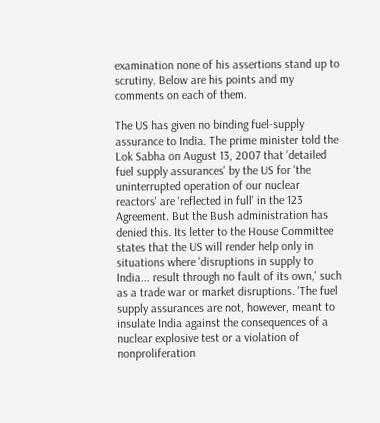examination none of his assertions stand up to scrutiny. Below are his points and my comments on each of them.

The US has given no binding fuel-supply assurance to India. The prime minister told the Lok Sabha on August 13, 2007 that 'detailed fuel supply assurances' by the US for 'the uninterrupted operation of our nuclear reactors' are 'reflected in full' in the 123 Agreement. But the Bush administration has denied this. Its letter to the House Committee states that the US will render help only in situations where 'disruptions in supply to India... result through no fault of its own,' such as a trade war or market disruptions. 'The fuel supply assurances are not, however, meant to insulate India against the consequences of a nuclear explosive test or a violation of nonproliferation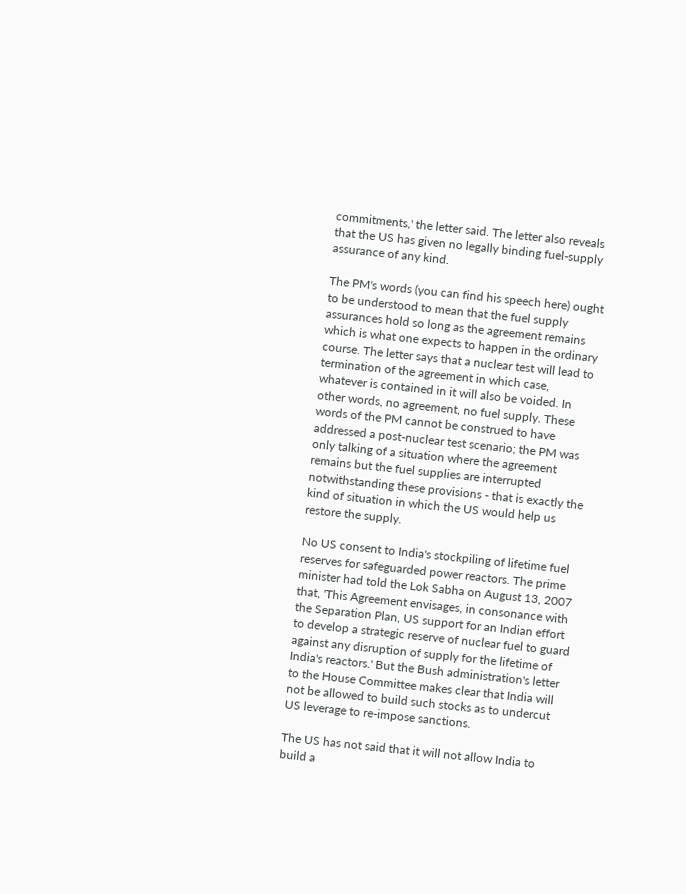commitments,' the letter said. The letter also reveals that the US has given no legally binding fuel-supply assurance of any kind.

The PM's words (you can find his speech here) ought to be understood to mean that the fuel supply assurances hold so long as the agreement remains which is what one expects to happen in the ordinary course. The letter says that a nuclear test will lead to termination of the agreement in which case, whatever is contained in it will also be voided. In other words, no agreement, no fuel supply. These words of the PM cannot be construed to have addressed a post-nuclear test scenario; the PM was only talking of a situation where the agreement remains but the fuel supplies are interrupted notwithstanding these provisions - that is exactly the kind of situation in which the US would help us restore the supply.

No US consent to India's stockpiling of lifetime fuel reserves for safeguarded power reactors. The prime minister had told the Lok Sabha on August 13, 2007 that, 'This Agreement envisages, in consonance with the Separation Plan, US support for an Indian effort to develop a strategic reserve of nuclear fuel to guard against any disruption of supply for the lifetime of India's reactors.' But the Bush administration's letter to the House Committee makes clear that India will not be allowed to build such stocks as to undercut US leverage to re-impose sanctions.

The US has not said that it will not allow India to build a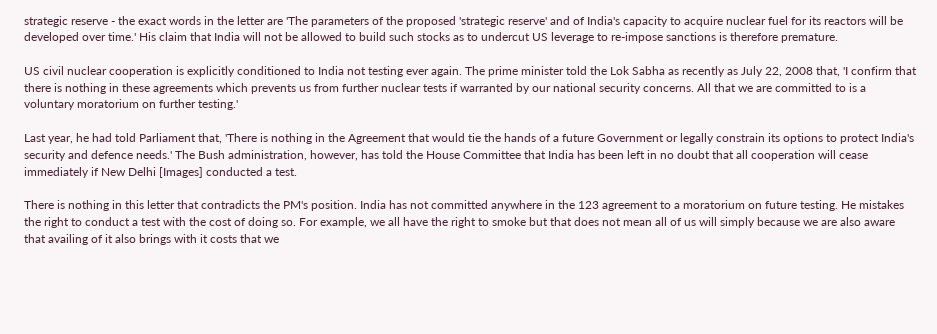strategic reserve - the exact words in the letter are 'The parameters of the proposed 'strategic reserve' and of India's capacity to acquire nuclear fuel for its reactors will be developed over time.' His claim that India will not be allowed to build such stocks as to undercut US leverage to re-impose sanctions is therefore premature.

US civil nuclear cooperation is explicitly conditioned to India not testing ever again. The prime minister told the Lok Sabha as recently as July 22, 2008 that, 'I confirm that there is nothing in these agreements which prevents us from further nuclear tests if warranted by our national security concerns. All that we are committed to is a voluntary moratorium on further testing.'

Last year, he had told Parliament that, 'There is nothing in the Agreement that would tie the hands of a future Government or legally constrain its options to protect India's security and defence needs.' The Bush administration, however, has told the House Committee that India has been left in no doubt that all cooperation will cease immediately if New Delhi [Images] conducted a test.

There is nothing in this letter that contradicts the PM's position. India has not committed anywhere in the 123 agreement to a moratorium on future testing. He mistakes the right to conduct a test with the cost of doing so. For example, we all have the right to smoke but that does not mean all of us will simply because we are also aware that availing of it also brings with it costs that we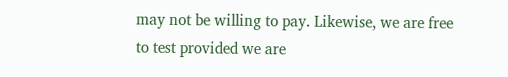may not be willing to pay. Likewise, we are free to test provided we are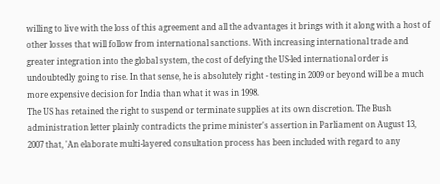willing to live with the loss of this agreement and all the advantages it brings with it along with a host of other losses that will follow from international sanctions. With increasing international trade and greater integration into the global system, the cost of defying the US-led international order is undoubtedly going to rise. In that sense, he is absolutely right - testing in 2009 or beyond will be a much more expensive decision for India than what it was in 1998.
The US has retained the right to suspend or terminate supplies at its own discretion. The Bush administration letter plainly contradicts the prime minister's assertion in Parliament on August 13, 2007 that, 'An elaborate multi-layered consultation process has been included with regard to any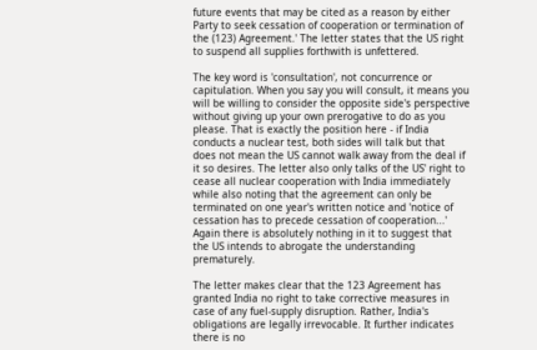future events that may be cited as a reason by either Party to seek cessation of cooperation or termination of the (123) Agreement.' The letter states that the US right to suspend all supplies forthwith is unfettered.

The key word is 'consultation', not concurrence or capitulation. When you say you will consult, it means you will be willing to consider the opposite side's perspective without giving up your own prerogative to do as you please. That is exactly the position here - if India conducts a nuclear test, both sides will talk but that does not mean the US cannot walk away from the deal if it so desires. The letter also only talks of the US' right to cease all nuclear cooperation with India immediately while also noting that the agreement can only be terminated on one year's written notice and 'notice of cessation has to precede cessation of cooperation...' Again there is absolutely nothing in it to suggest that the US intends to abrogate the understanding prematurely.

The letter makes clear that the 123 Agreement has granted India no right to take corrective measures in case of any fuel-supply disruption. Rather, India's obligations are legally irrevocable. It further indicates there is no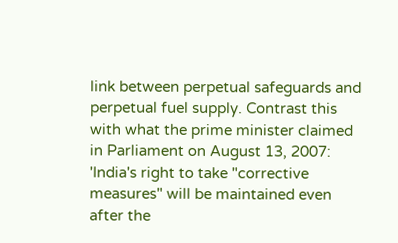link between perpetual safeguards and perpetual fuel supply. Contrast this with what the prime minister claimed in Parliament on August 13, 2007: 'India's right to take "corrective measures" will be maintained even after the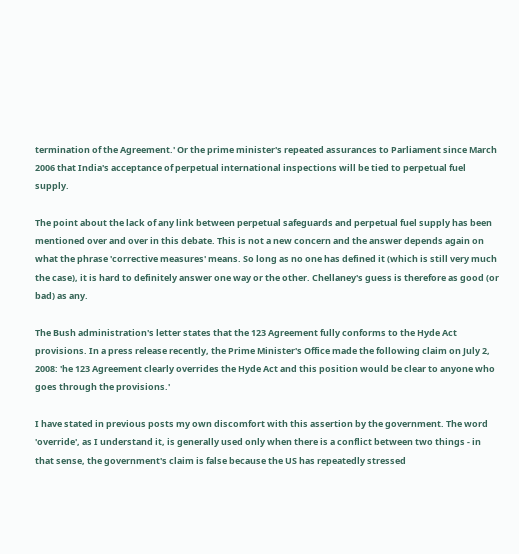termination of the Agreement.' Or the prime minister's repeated assurances to Parliament since March 2006 that India's acceptance of perpetual international inspections will be tied to perpetual fuel supply.

The point about the lack of any link between perpetual safeguards and perpetual fuel supply has been mentioned over and over in this debate. This is not a new concern and the answer depends again on what the phrase 'corrective measures' means. So long as no one has defined it (which is still very much the case), it is hard to definitely answer one way or the other. Chellaney's guess is therefore as good (or bad) as any.

The Bush administration's letter states that the 123 Agreement fully conforms to the Hyde Act provisions. In a press release recently, the Prime Minister's Office made the following claim on July 2, 2008: 'he 123 Agreement clearly overrides the Hyde Act and this position would be clear to anyone who goes through the provisions.'

I have stated in previous posts my own discomfort with this assertion by the government. The word 'override', as I understand it, is generally used only when there is a conflict between two things - in that sense, the government's claim is false because the US has repeatedly stressed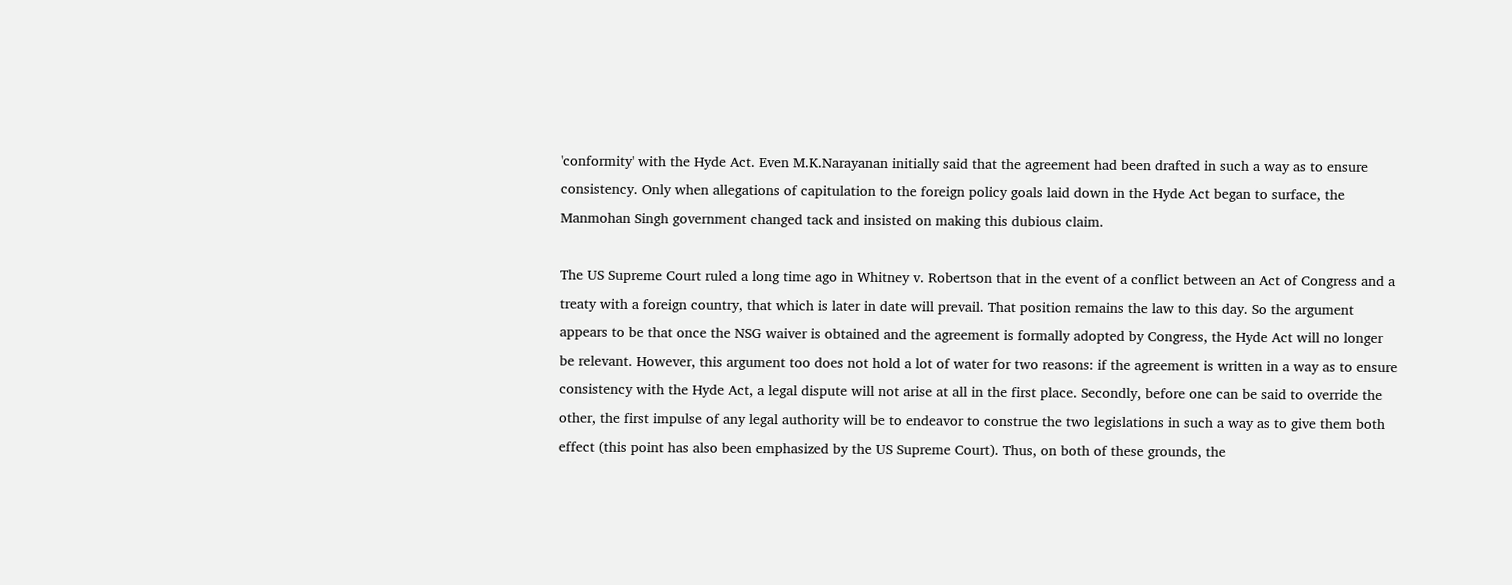'conformity' with the Hyde Act. Even M.K.Narayanan initially said that the agreement had been drafted in such a way as to ensure consistency. Only when allegations of capitulation to the foreign policy goals laid down in the Hyde Act began to surface, the Manmohan Singh government changed tack and insisted on making this dubious claim.

The US Supreme Court ruled a long time ago in Whitney v. Robertson that in the event of a conflict between an Act of Congress and a treaty with a foreign country, that which is later in date will prevail. That position remains the law to this day. So the argument appears to be that once the NSG waiver is obtained and the agreement is formally adopted by Congress, the Hyde Act will no longer be relevant. However, this argument too does not hold a lot of water for two reasons: if the agreement is written in a way as to ensure consistency with the Hyde Act, a legal dispute will not arise at all in the first place. Secondly, before one can be said to override the other, the first impulse of any legal authority will be to endeavor to construe the two legislations in such a way as to give them both effect (this point has also been emphasized by the US Supreme Court). Thus, on both of these grounds, the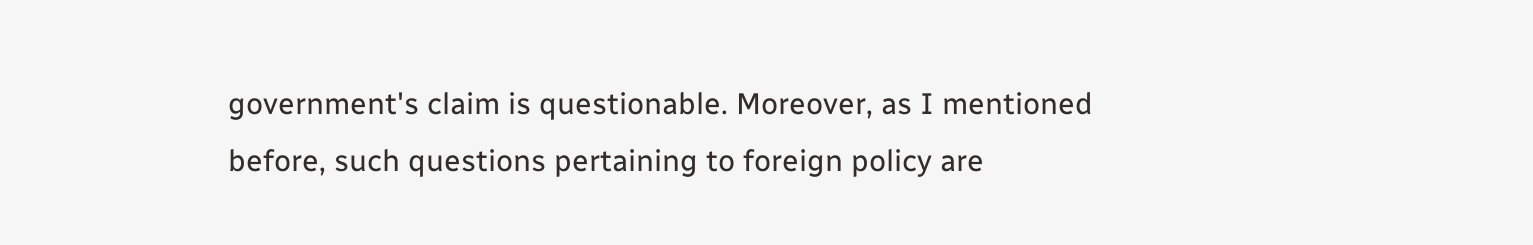government's claim is questionable. Moreover, as I mentioned before, such questions pertaining to foreign policy are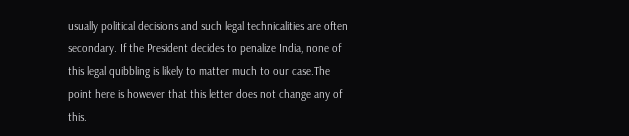usually political decisions and such legal technicalities are often secondary. If the President decides to penalize India, none of this legal quibbling is likely to matter much to our case.The point here is however that this letter does not change any of this.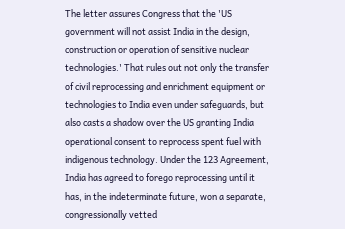The letter assures Congress that the 'US government will not assist India in the design, construction or operation of sensitive nuclear technologies.' That rules out not only the transfer of civil reprocessing and enrichment equipment or technologies to India even under safeguards, but also casts a shadow over the US granting India operational consent to reprocess spent fuel with indigenous technology. Under the 123 Agreement, India has agreed to forego reprocessing until it has, in the indeterminate future, won a separate, congressionally vetted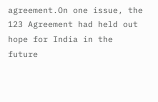agreement.On one issue, the 123 Agreement had held out hope for India in the future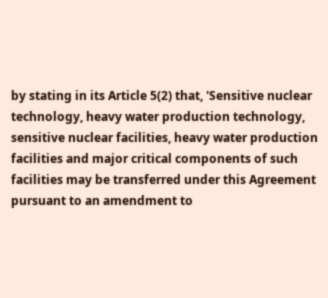by stating in its Article 5(2) that, 'Sensitive nuclear technology, heavy water production technology, sensitive nuclear facilities, heavy water production facilities and major critical components of such facilities may be transferred under this Agreement pursuant to an amendment to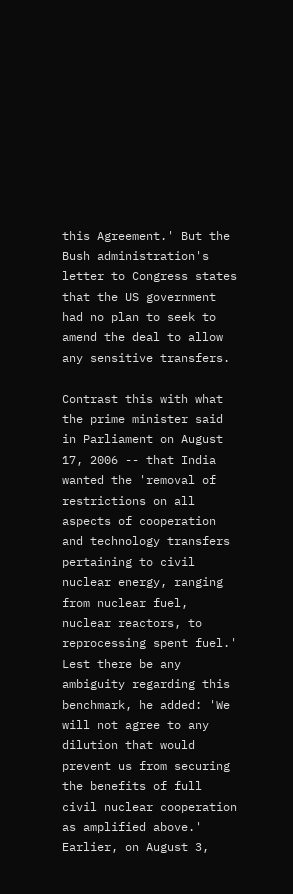this Agreement.' But the Bush administration's letter to Congress states that the US government had no plan to seek to amend the deal to allow any sensitive transfers.

Contrast this with what the prime minister said in Parliament on August 17, 2006 -- that India wanted the 'removal of restrictions on all aspects of cooperation and technology transfers pertaining to civil nuclear energy, ranging from nuclear fuel, nuclear reactors, to reprocessing spent fuel.' Lest there be any ambiguity regarding this benchmark, he added: 'We will not agree to any dilution that would prevent us from securing the benefits of full civil nuclear cooperation as amplified above.' Earlier, on August 3,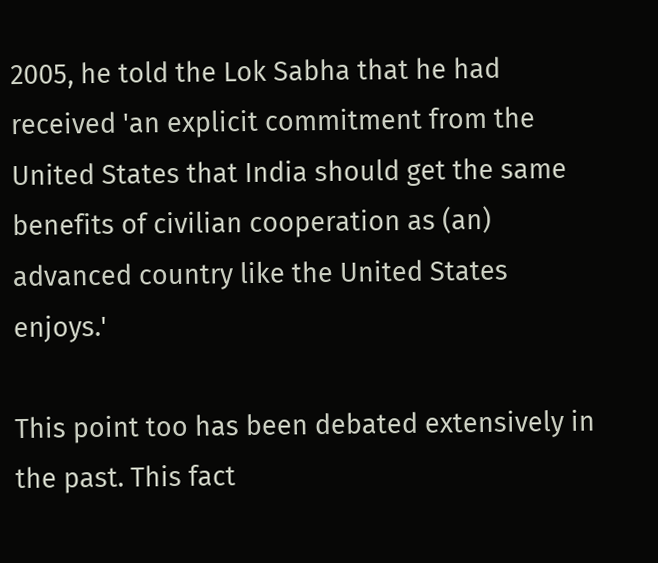2005, he told the Lok Sabha that he had received 'an explicit commitment from the United States that India should get the same benefits of civilian cooperation as (an) advanced country like the United States enjoys.'

This point too has been debated extensively in the past. This fact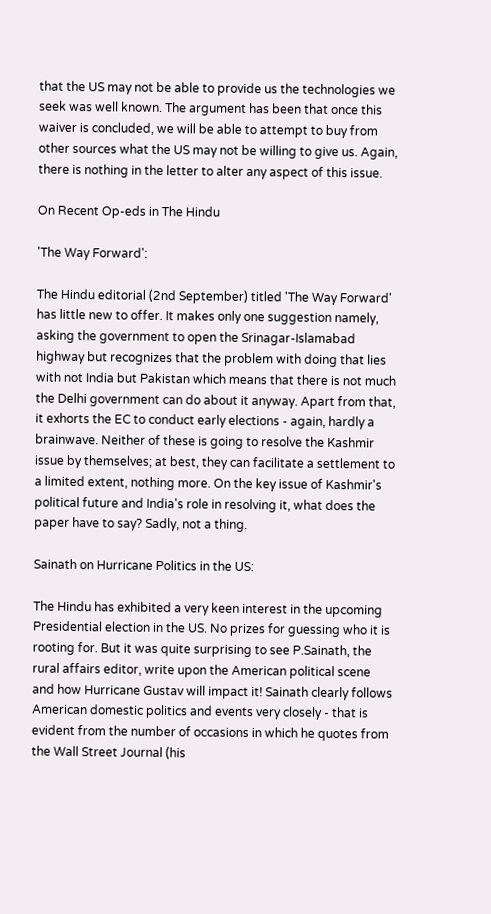that the US may not be able to provide us the technologies we seek was well known. The argument has been that once this waiver is concluded, we will be able to attempt to buy from other sources what the US may not be willing to give us. Again, there is nothing in the letter to alter any aspect of this issue.

On Recent Op-eds in The Hindu

'The Way Forward':

The Hindu editorial (2nd September) titled 'The Way Forward' has little new to offer. It makes only one suggestion namely, asking the government to open the Srinagar-Islamabad highway but recognizes that the problem with doing that lies with not India but Pakistan which means that there is not much the Delhi government can do about it anyway. Apart from that, it exhorts the EC to conduct early elections - again, hardly a brainwave. Neither of these is going to resolve the Kashmir issue by themselves; at best, they can facilitate a settlement to a limited extent, nothing more. On the key issue of Kashmir's political future and India's role in resolving it, what does the paper have to say? Sadly, not a thing.

Sainath on Hurricane Politics in the US:

The Hindu has exhibited a very keen interest in the upcoming Presidential election in the US. No prizes for guessing who it is rooting for. But it was quite surprising to see P.Sainath, the rural affairs editor, write upon the American political scene and how Hurricane Gustav will impact it! Sainath clearly follows American domestic politics and events very closely - that is evident from the number of occasions in which he quotes from the Wall Street Journal (his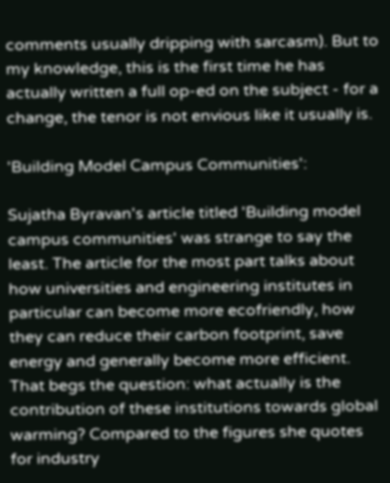comments usually dripping with sarcasm). But to my knowledge, this is the first time he has actually written a full op-ed on the subject - for a change, the tenor is not envious like it usually is.

'Building Model Campus Communities':

Sujatha Byravan's article titled 'Building model campus communities' was strange to say the least. The article for the most part talks about how universities and engineering institutes in particular can become more ecofriendly, how they can reduce their carbon footprint, save energy and generally become more efficient. That begs the question: what actually is the contribution of these institutions towards global warming? Compared to the figures she quotes for industry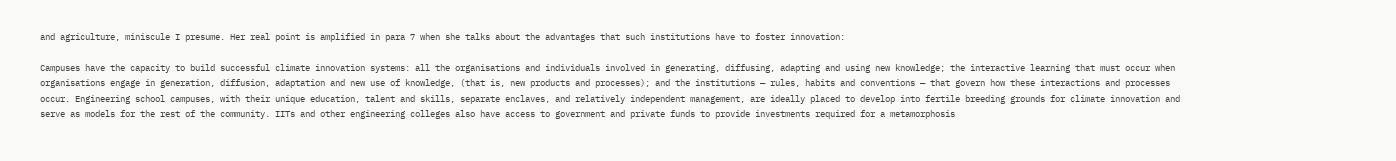and agriculture, miniscule I presume. Her real point is amplified in para 7 when she talks about the advantages that such institutions have to foster innovation:

Campuses have the capacity to build successful climate innovation systems: all the organisations and individuals involved in generating, diffusing, adapting and using new knowledge; the interactive learning that must occur when organisations engage in generation, diffusion, adaptation and new use of knowledge, (that is, new products and processes); and the institutions — rules, habits and conventions — that govern how these interactions and processes occur. Engineering school campuses, with their unique education, talent and skills, separate enclaves, and relatively independent management, are ideally placed to develop into fertile breeding grounds for climate innovation and serve as models for the rest of the community. IITs and other engineering colleges also have access to government and private funds to provide investments required for a metamorphosis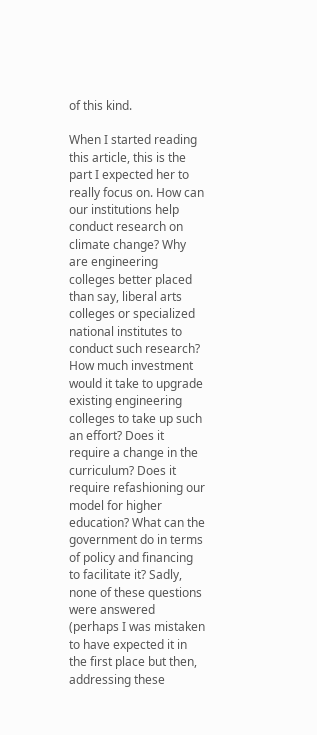of this kind.

When I started reading this article, this is the part I expected her to really focus on. How can our institutions help conduct research on climate change? Why are engineering colleges better placed than say, liberal arts colleges or specialized national institutes to conduct such research? How much investment would it take to upgrade existing engineering colleges to take up such an effort? Does it require a change in the curriculum? Does it require refashioning our model for higher education? What can the government do in terms of policy and financing to facilitate it? Sadly, none of these questions were answered (perhaps I was mistaken to have expected it in the first place but then, addressing these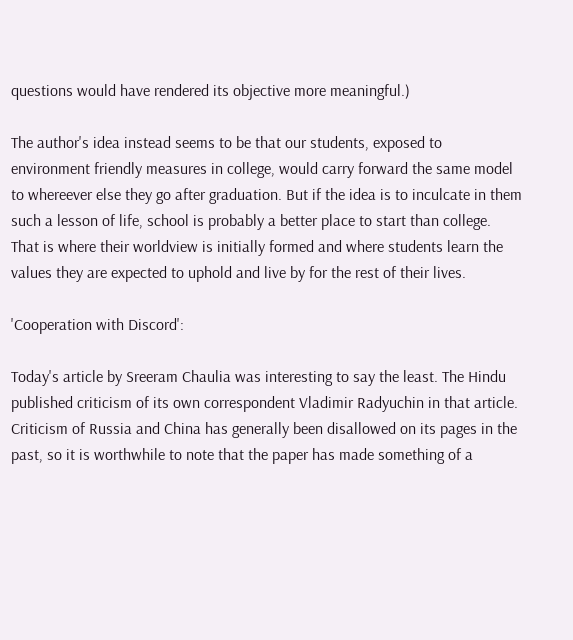questions would have rendered its objective more meaningful.)

The author's idea instead seems to be that our students, exposed to environment friendly measures in college, would carry forward the same model to whereever else they go after graduation. But if the idea is to inculcate in them such a lesson of life, school is probably a better place to start than college. That is where their worldview is initially formed and where students learn the values they are expected to uphold and live by for the rest of their lives.

'Cooperation with Discord':

Today's article by Sreeram Chaulia was interesting to say the least. The Hindu published criticism of its own correspondent Vladimir Radyuchin in that article. Criticism of Russia and China has generally been disallowed on its pages in the past, so it is worthwhile to note that the paper has made something of a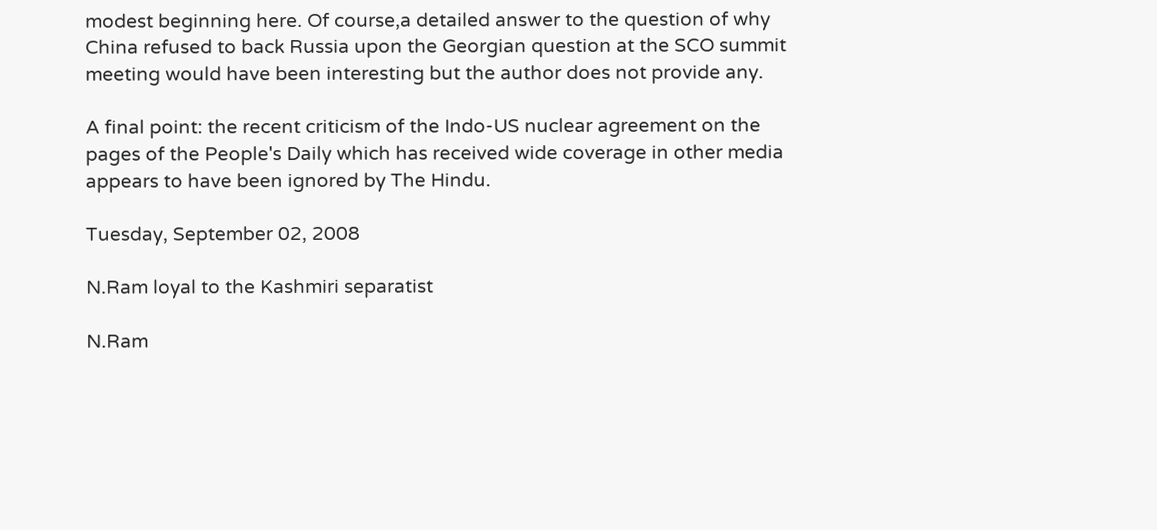modest beginning here. Of course,a detailed answer to the question of why China refused to back Russia upon the Georgian question at the SCO summit meeting would have been interesting but the author does not provide any.

A final point: the recent criticism of the Indo-US nuclear agreement on the pages of the People's Daily which has received wide coverage in other media appears to have been ignored by The Hindu.

Tuesday, September 02, 2008

N.Ram loyal to the Kashmiri separatist

N.Ram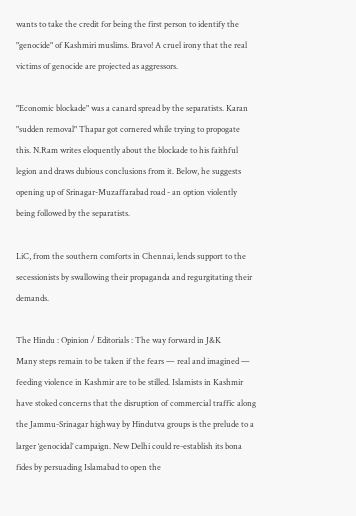wants to take the credit for being the first person to identify the "genocide" of Kashmiri muslims. Bravo! A cruel irony that the real victims of genocide are projected as aggressors.

"Economic blockade" was a canard spread by the separatists. Karan "sudden removal" Thapar got cornered while trying to propogate this. N.Ram writes eloquently about the blockade to his faithful legion and draws dubious conclusions from it. Below, he suggests opening up of Srinagar-Muzaffarabad road - an option violently being followed by the separatists.

LiC, from the southern comforts in Chennai, lends support to the secessionists by swallowing their propaganda and regurgitating their demands.

The Hindu : Opinion / Editorials : The way forward in J&K
Many steps remain to be taken if the fears — real and imagined — feeding violence in Kashmir are to be stilled. Islamists in Kashmir have stoked concerns that the disruption of commercial traffic along the Jammu-Srinagar highway by Hindutva groups is the prelude to a larger ‘genocidal’ campaign. New Delhi could re-establish its bona fides by persuading Islamabad to open the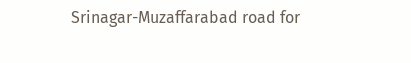Srinagar-Muzaffarabad road for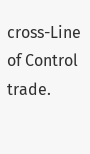cross-Line of Control trade.